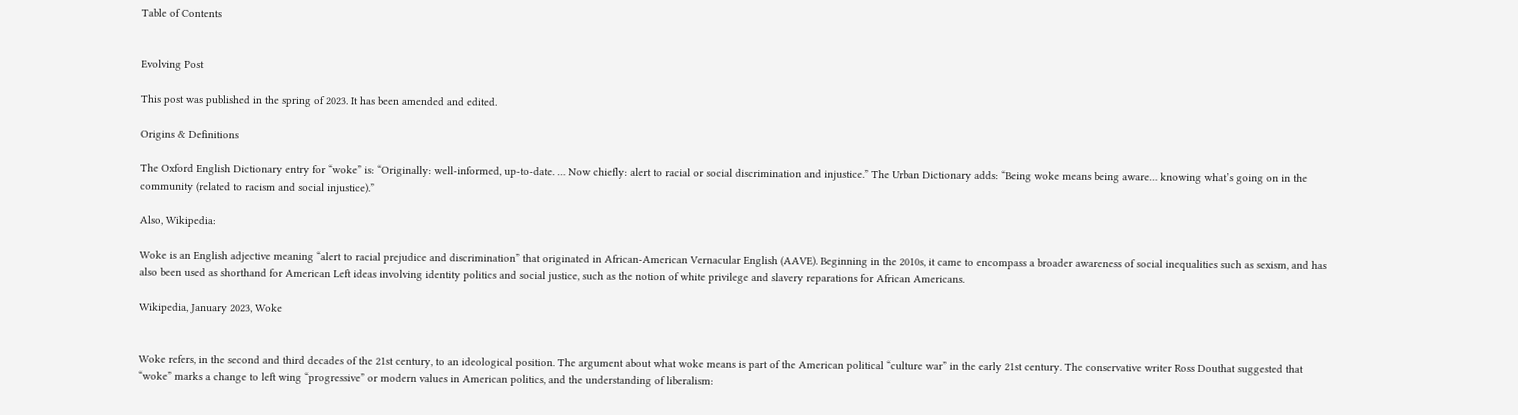Table of Contents


Evolving Post

This post was published in the spring of 2023. It has been amended and edited.

Origins & Definitions

The Oxford English Dictionary entry for “woke” is: “Originally: well-informed, up-to-date. … Now chiefly: alert to racial or social discrimination and injustice.” The Urban Dictionary adds: “Being woke means being aware… knowing what’s going on in the community (related to racism and social injustice).”

Also, Wikipedia:

Woke is an English adjective meaning “alert to racial prejudice and discrimination” that originated in African-American Vernacular English (AAVE). Beginning in the 2010s, it came to encompass a broader awareness of social inequalities such as sexism, and has also been used as shorthand for American Left ideas involving identity politics and social justice, such as the notion of white privilege and slavery reparations for African Americans.

Wikipedia, January 2023, Woke


Woke refers, in the second and third decades of the 21st century, to an ideological position. The argument about what woke means is part of the American political “culture war” in the early 21st century. The conservative writer Ross Douthat suggested that “woke” marks a change to left wing “progressive” or modern values in American politics, and the understanding of liberalism: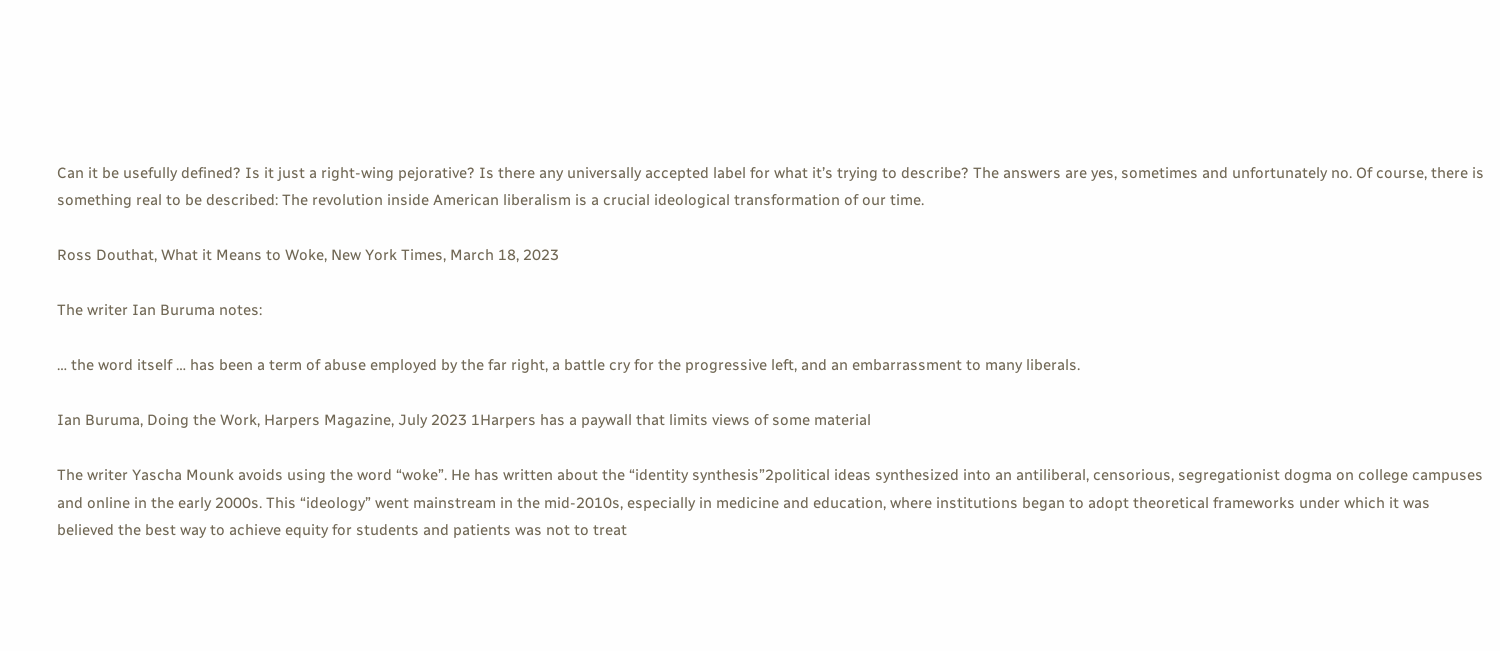Can it be usefully defined? Is it just a right-wing pejorative? Is there any universally accepted label for what it’s trying to describe? The answers are yes, sometimes and unfortunately no. Of course, there is something real to be described: The revolution inside American liberalism is a crucial ideological transformation of our time.

Ross Douthat, What it Means to Woke, New York Times, March 18, 2023

The writer Ian Buruma notes:

… the word itself … has been a term of abuse employed by the far right, a battle cry for the progressive left, and an embarrassment to many liberals.

Ian Buruma, Doing the Work, Harpers Magazine, July 2023 1Harpers has a paywall that limits views of some material

The writer Yascha Mounk avoids using the word “woke”. He has written about the “identity synthesis”2political ideas synthesized into an antiliberal, censorious, segregationist dogma on college campuses and online in the early 2000s. This “ideology” went mainstream in the mid-2010s, especially in medicine and education, where institutions began to adopt theoretical frameworks under which it was believed the best way to achieve equity for students and patients was not to treat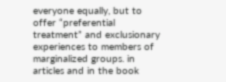everyone equally, but to offer “preferential treatment” and exclusionary experiences to members of marginalized groups. in articles and in the book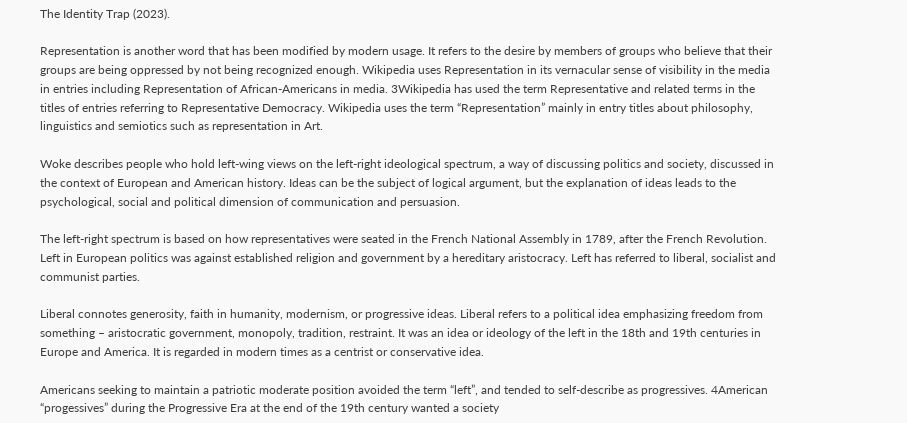The Identity Trap (2023).

Representation is another word that has been modified by modern usage. It refers to the desire by members of groups who believe that their groups are being oppressed by not being recognized enough. Wikipedia uses Representation in its vernacular sense of visibility in the media in entries including Representation of African-Americans in media. 3Wikipedia has used the term Representative and related terms in the titles of entries referring to Representative Democracy. Wikipedia uses the term “Representation” mainly in entry titles about philosophy, linguistics and semiotics such as representation in Art.

Woke describes people who hold left-wing views on the left-right ideological spectrum, a way of discussing politics and society, discussed in the context of European and American history. Ideas can be the subject of logical argument, but the explanation of ideas leads to the psychological, social and political dimension of communication and persuasion.

The left-right spectrum is based on how representatives were seated in the French National Assembly in 1789, after the French Revolution. Left in European politics was against established religion and government by a hereditary aristocracy. Left has referred to liberal, socialist and communist parties.

Liberal connotes generosity, faith in humanity, modernism, or progressive ideas. Liberal refers to a political idea emphasizing freedom from something – aristocratic government, monopoly, tradition, restraint. It was an idea or ideology of the left in the 18th and 19th centuries in Europe and America. It is regarded in modern times as a centrist or conservative idea.

Americans seeking to maintain a patriotic moderate position avoided the term “left”, and tended to self-describe as progressives. 4American “progessives” during the Progressive Era at the end of the 19th century wanted a society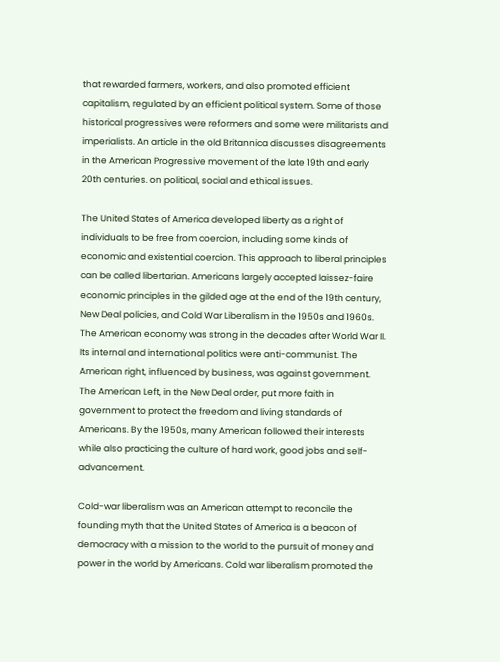that rewarded farmers, workers, and also promoted efficient capitalism, regulated by an efficient political system. Some of those historical progressives were reformers and some were militarists and imperialists. An article in the old Britannica discusses disagreements in the American Progressive movement of the late 19th and early 20th centuries. on political, social and ethical issues.

The United States of America developed liberty as a right of individuals to be free from coercion, including some kinds of economic and existential coercion. This approach to liberal principles can be called libertarian. Americans largely accepted laissez-faire economic principles in the gilded age at the end of the 19th century, New Deal policies, and Cold War Liberalism in the 1950s and 1960s. The American economy was strong in the decades after World War II. Its internal and international politics were anti-communist. The American right, influenced by business, was against government. The American Left, in the New Deal order, put more faith in government to protect the freedom and living standards of Americans. By the 1950s, many American followed their interests while also practicing the culture of hard work, good jobs and self-advancement.

Cold-war liberalism was an American attempt to reconcile the founding myth that the United States of America is a beacon of democracy with a mission to the world to the pursuit of money and power in the world by Americans. Cold war liberalism promoted the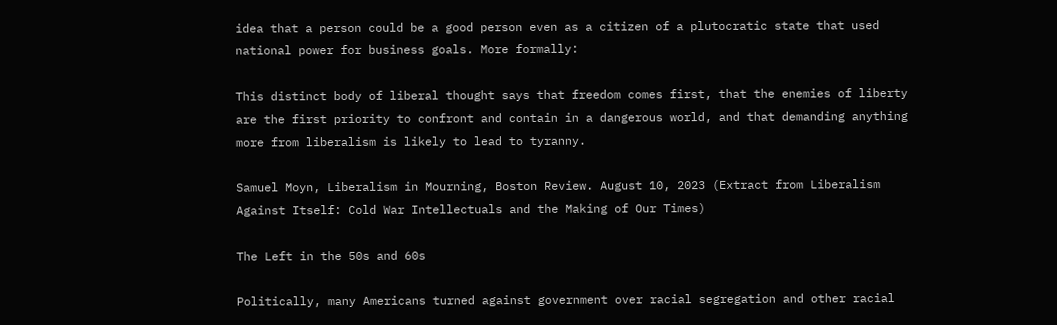idea that a person could be a good person even as a citizen of a plutocratic state that used national power for business goals. More formally:

This distinct body of liberal thought says that freedom comes first, that the enemies of liberty are the first priority to confront and contain in a dangerous world, and that demanding anything more from liberalism is likely to lead to tyranny.

Samuel Moyn, Liberalism in Mourning, Boston Review. August 10, 2023 (Extract from Liberalism Against Itself: Cold War Intellectuals and the Making of Our Times)

The Left in the 50s and 60s

Politically, many Americans turned against government over racial segregation and other racial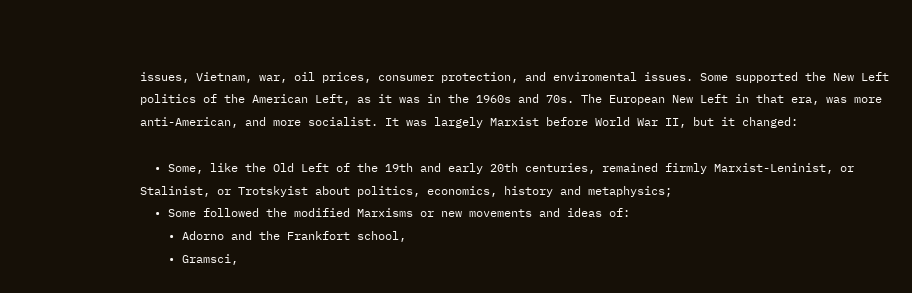issues, Vietnam, war, oil prices, consumer protection, and enviromental issues. Some supported the New Left politics of the American Left, as it was in the 1960s and 70s. The European New Left in that era, was more anti-American, and more socialist. It was largely Marxist before World War II, but it changed:

  • Some, like the Old Left of the 19th and early 20th centuries, remained firmly Marxist-Leninist, or Stalinist, or Trotskyist about politics, economics, history and metaphysics;
  • Some followed the modified Marxisms or new movements and ideas of:
    • Adorno and the Frankfort school,
    • Gramsci,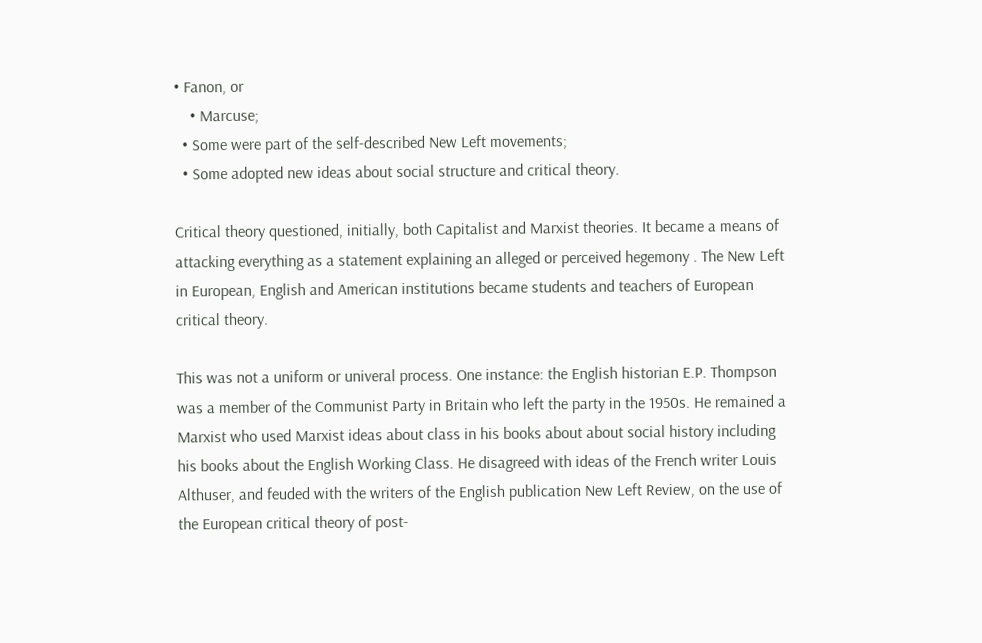• Fanon, or
    • Marcuse;
  • Some were part of the self-described New Left movements;
  • Some adopted new ideas about social structure and critical theory.

Critical theory questioned, initially, both Capitalist and Marxist theories. It became a means of attacking everything as a statement explaining an alleged or perceived hegemony . The New Left in European, English and American institutions became students and teachers of European critical theory.

This was not a uniform or univeral process. One instance: the English historian E.P. Thompson was a member of the Communist Party in Britain who left the party in the 1950s. He remained a Marxist who used Marxist ideas about class in his books about about social history including his books about the English Working Class. He disagreed with ideas of the French writer Louis Althuser, and feuded with the writers of the English publication New Left Review, on the use of the European critical theory of post-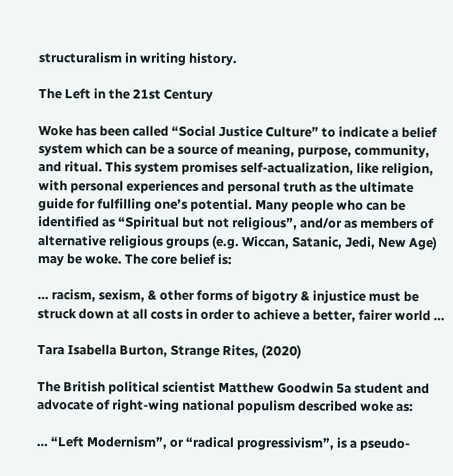structuralism in writing history.

The Left in the 21st Century

Woke has been called “Social Justice Culture” to indicate a belief system which can be a source of meaning, purpose, community, and ritual. This system promises self-actualization, like religion, with personal experiences and personal truth as the ultimate guide for fulfilling one’s potential. Many people who can be identified as “Spiritual but not religious”, and/or as members of alternative religious groups (e.g. Wiccan, Satanic, Jedi, New Age) may be woke. The core belief is:

… racism, sexism, & other forms of bigotry & injustice must be struck down at all costs in order to achieve a better, fairer world …

Tara Isabella Burton, Strange Rites, (2020)

The British political scientist Matthew Goodwin 5a student and advocate of right-wing national populism described woke as:

… “Left Modernism”, or “radical progressivism”, is a pseudo-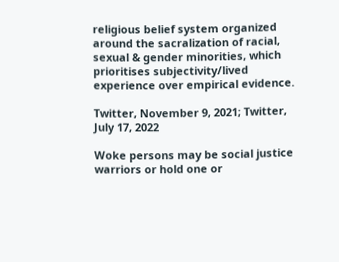religious belief system organized around the sacralization of racial, sexual & gender minorities, which prioritises subjectivity/lived experience over empirical evidence.

Twitter, November 9, 2021; Twitter, July 17, 2022

Woke persons may be social justice warriors or hold one or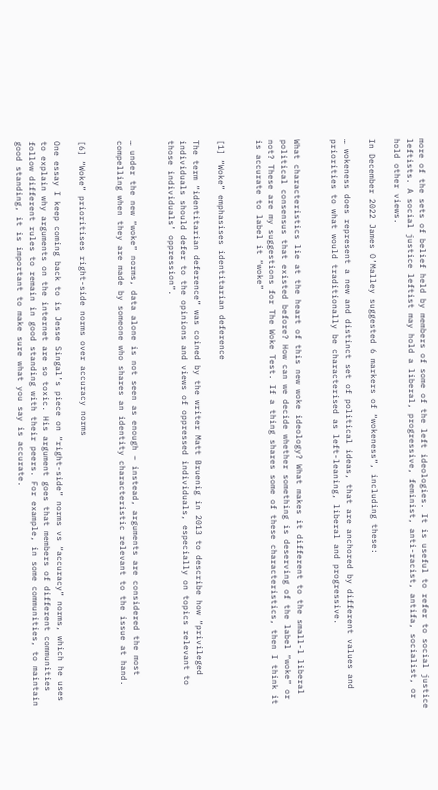more of the sets of belief held by members of some of the left ideologies. It is useful to refer to social justice leftists. A social justice leftist may hold a liberal, progressive, feminist, anti-racist, antifa, socialist, or hold other views.

In December 2022 James O’Malley suggested 6 markers of “wokeness”, including these:

… wokeness does represent a new and distinct set of political ideas, that are anchored by different values and priorities to what would traditionally be characterised as left-leaning, liberal and progressive.


What characteristics lie at the heart of this new woke ideology? What makes it different to the small-l liberal political consensus that existed before? How can we decide whether something is deserving of the label “woke” or not? These are my suggestions for The Woke Test. If a thing shares some of these characteristics, then I think it is accurate to label it “woke”


[1] “Woke” emphasises identitarian deference

The term “identitarian deference” was coined by the writer Matt Bruenig in 2013 to describe how “privileged individuals should defer to the opinions and views of oppressed individuals, especially on topics relevant to those individuals’ oppression”.


… under the new “woke” norms, data alone is not seen as enough – instead, arguments are considered the most compelling when they are made by someone who shares an identity characteristic relevant to the issue at hand.


[6] “Woke” prioritises right-side norms over accuracy norms

One essay I keep coming back to is Jesse Singal’s piece on “right-side” norms vs “accuracy” norms, which he uses to explain why arguments on the internet are so toxic. His argument goes that members of different communities follow different rules to remain in good standing with their peers. For example, in some communities, to maintain good standing, it is important to make sure what you say is accurate.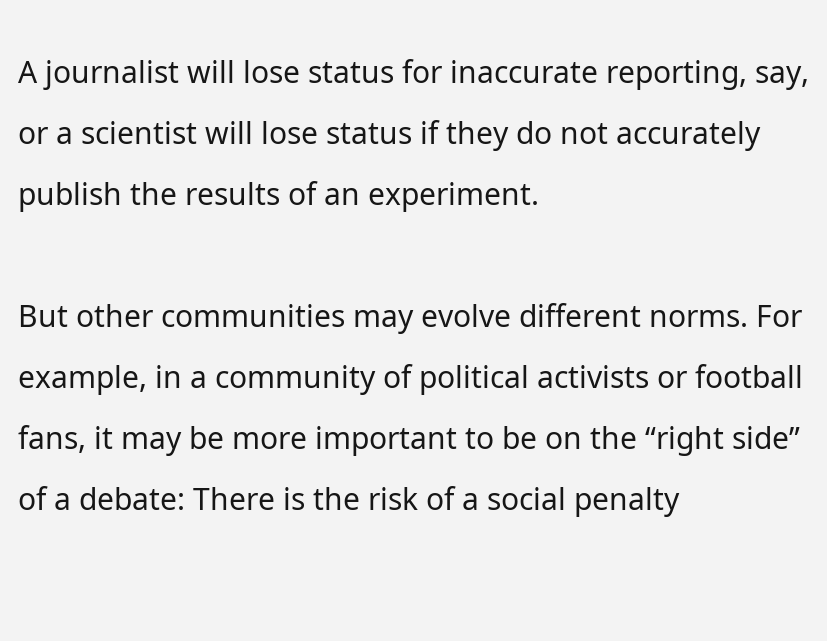A journalist will lose status for inaccurate reporting, say, or a scientist will lose status if they do not accurately publish the results of an experiment.

But other communities may evolve different norms. For example, in a community of political activists or football fans, it may be more important to be on the “right side” of a debate: There is the risk of a social penalty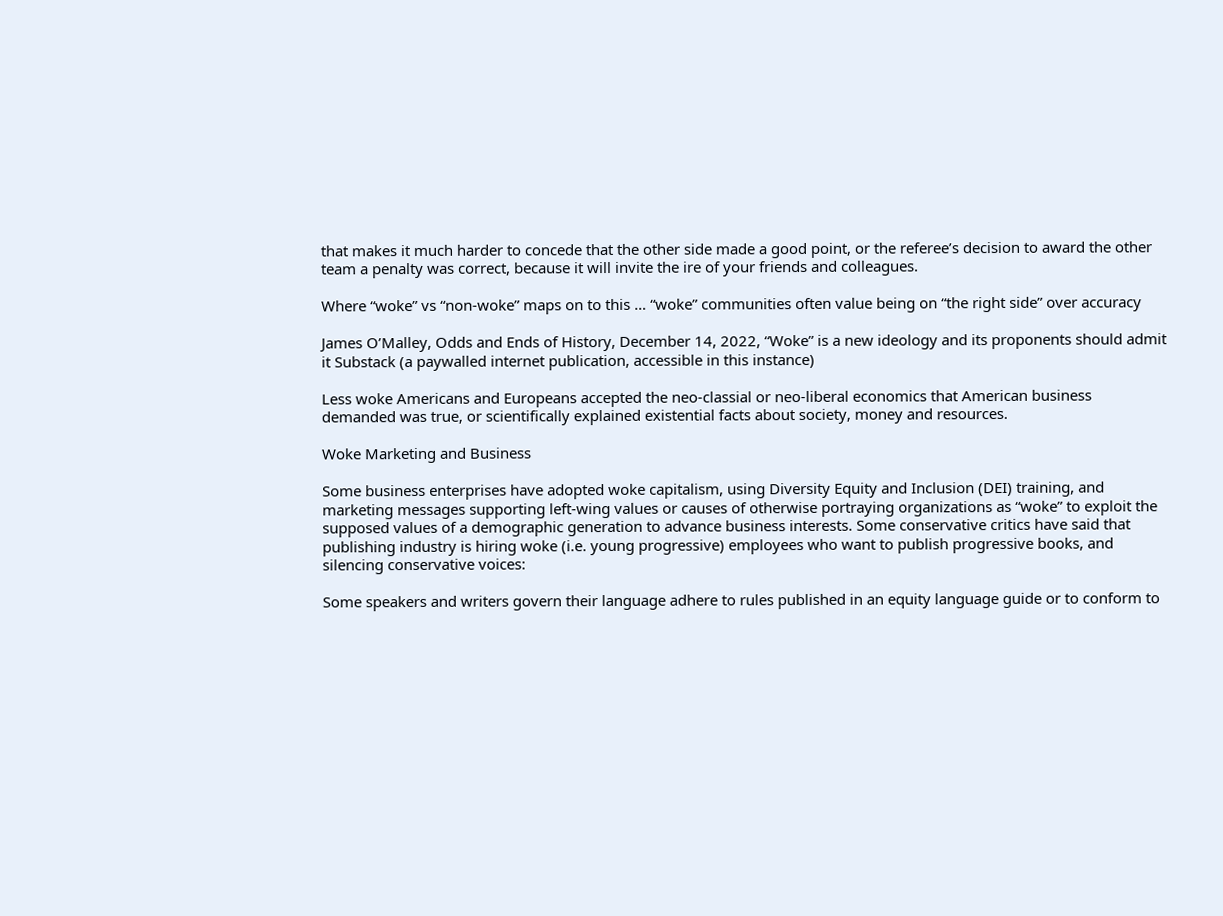that makes it much harder to concede that the other side made a good point, or the referee’s decision to award the other team a penalty was correct, because it will invite the ire of your friends and colleagues.

Where “woke” vs “non-woke” maps on to this … “woke” communities often value being on “the right side” over accuracy

James O’Malley, Odds and Ends of History, December 14, 2022, “Woke” is a new ideology and its proponents should admit it Substack (a paywalled internet publication, accessible in this instance)

Less woke Americans and Europeans accepted the neo-classial or neo-liberal economics that American business demanded was true, or scientifically explained existential facts about society, money and resources.

Woke Marketing and Business

Some business enterprises have adopted woke capitalism, using Diversity Equity and Inclusion (DEI) training, and marketing messages supporting left-wing values or causes of otherwise portraying organizations as “woke” to exploit the supposed values of a demographic generation to advance business interests. Some conservative critics have said that publishing industry is hiring woke (i.e. young progressive) employees who want to publish progressive books, and silencing conservative voices:

Some speakers and writers govern their language adhere to rules published in an equity language guide or to conform to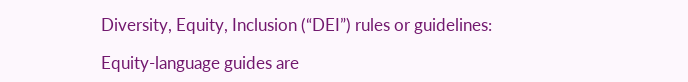Diversity, Equity, Inclusion (“DEI”) rules or guidelines:

Equity-language guides are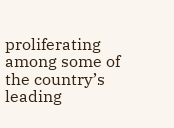proliferating among some of the country’s leading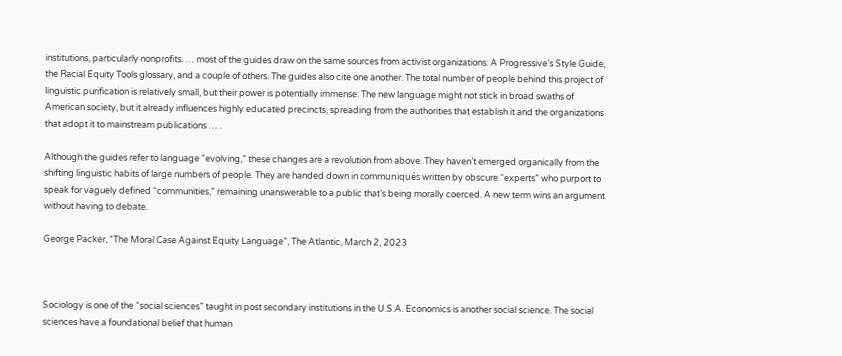institutions, particularly nonprofits. … most of the guides draw on the same sources from activist organizations: A Progressive’s Style Guide, the Racial Equity Tools glossary, and a couple of others. The guides also cite one another. The total number of people behind this project of linguistic purification is relatively small, but their power is potentially immense. The new language might not stick in broad swaths of American society, but it already influences highly educated precincts, spreading from the authorities that establish it and the organizations that adopt it to mainstream publications … .

Although the guides refer to language “evolving,” these changes are a revolution from above. They haven’t emerged organically from the shifting linguistic habits of large numbers of people. They are handed down in communiqués written by obscure “experts” who purport to speak for vaguely defined “communities,” remaining unanswerable to a public that’s being morally coerced. A new term wins an argument without having to debate.

George Packer, “The Moral Case Against Equity Language”, The Atlantic, March 2, 2023



Sociology is one of the “social sciences” taught in post secondary institutions in the U.S.A. Economics is another social science. The social sciences have a foundational belief that human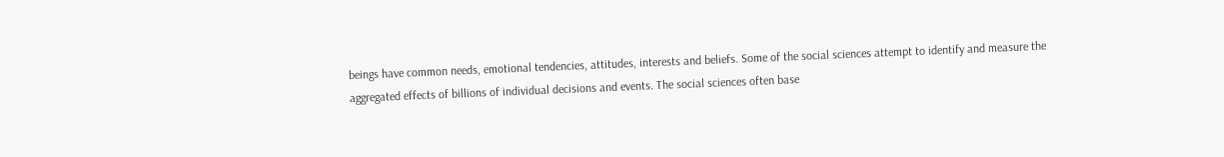beings have common needs, emotional tendencies, attitudes, interests and beliefs. Some of the social sciences attempt to identify and measure the aggregated effects of billions of individual decisions and events. The social sciences often base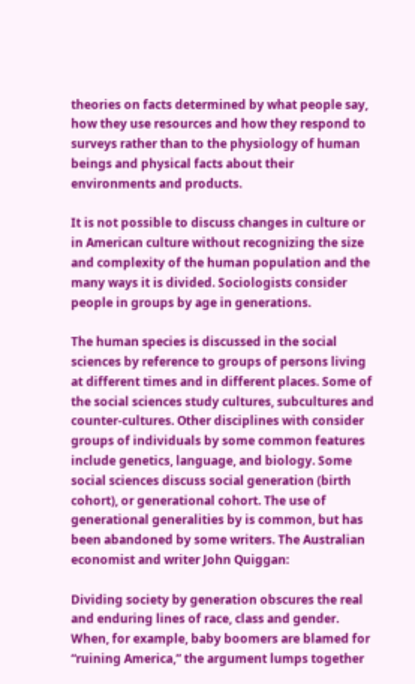theories on facts determined by what people say, how they use resources and how they respond to surveys rather than to the physiology of human beings and physical facts about their environments and products.

It is not possible to discuss changes in culture or in American culture without recognizing the size and complexity of the human population and the many ways it is divided. Sociologists consider people in groups by age in generations.

The human species is discussed in the social sciences by reference to groups of persons living at different times and in different places. Some of the social sciences study cultures, subcultures and counter-cultures. Other disciplines with consider groups of individuals by some common features include genetics, language, and biology. Some social sciences discuss social generation (birth cohort), or generational cohort. The use of generational generalities by is common, but has been abandoned by some writers. The Australian economist and writer John Quiggan:

Dividing society by generation obscures the real and enduring lines of race, class and gender. When, for example, baby boomers are blamed for “ruining America,” the argument lumps together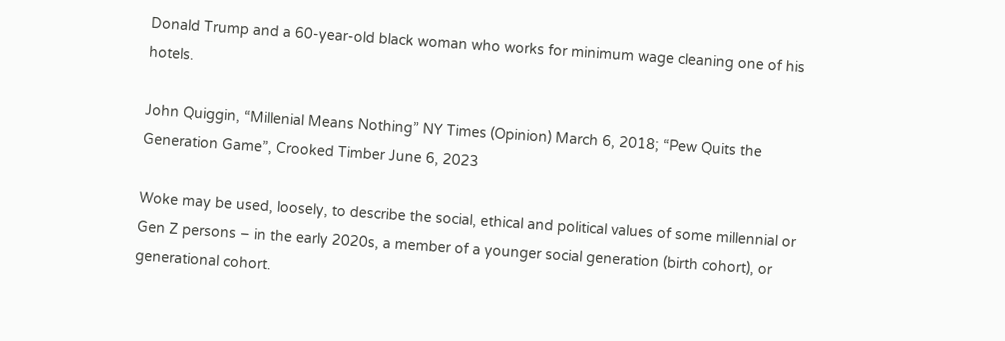Donald Trump and a 60-year-old black woman who works for minimum wage cleaning one of his hotels.

John Quiggin, “Millenial Means Nothing” NY Times (Opinion) March 6, 2018; “Pew Quits the Generation Game”, Crooked Timber June 6, 2023

Woke may be used, loosely, to describe the social, ethical and political values of some millennial or Gen Z persons – in the early 2020s, a member of a younger social generation (birth cohort), or generational cohort.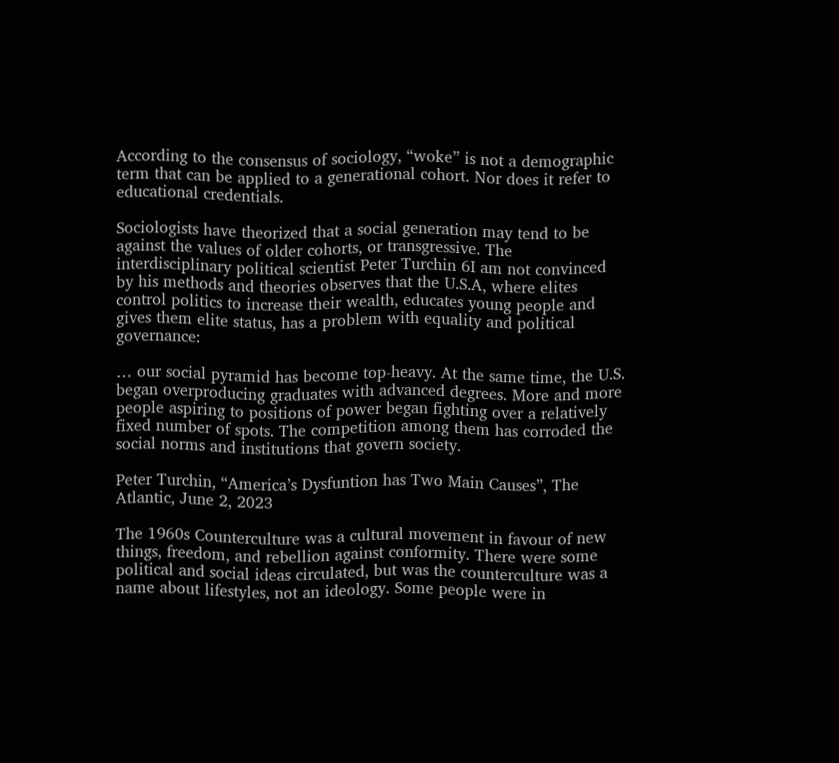According to the consensus of sociology, “woke” is not a demographic term that can be applied to a generational cohort. Nor does it refer to educational credentials.

Sociologists have theorized that a social generation may tend to be against the values of older cohorts, or transgressive. The interdisciplinary political scientist Peter Turchin 6I am not convinced by his methods and theories observes that the U.S.A, where elites control politics to increase their wealth, educates young people and gives them elite status, has a problem with equality and political governance:

… our social pyramid has become top-heavy. At the same time, the U.S. began overproducing graduates with advanced degrees. More and more people aspiring to positions of power began fighting over a relatively fixed number of spots. The competition among them has corroded the social norms and institutions that govern society.

Peter Turchin, “America’s Dysfuntion has Two Main Causes”, The Atlantic, June 2, 2023

The 1960s Counterculture was a cultural movement in favour of new things, freedom, and rebellion against conformity. There were some political and social ideas circulated, but was the counterculture was a name about lifestyles, not an ideology. Some people were in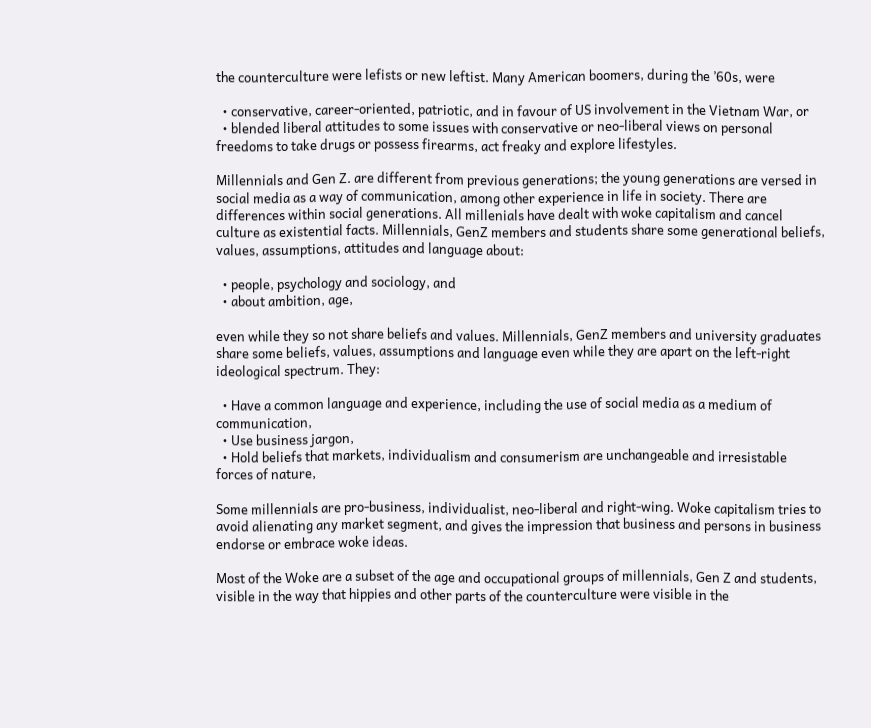the counterculture were lefists or new leftist. Many American boomers, during the ’60s, were

  • conservative, career-oriented, patriotic, and in favour of US involvement in the Vietnam War, or
  • blended liberal attitudes to some issues with conservative or neo-liberal views on personal freedoms to take drugs or possess firearms, act freaky and explore lifestyles.

Millennials and Gen Z. are different from previous generations; the young generations are versed in social media as a way of communication, among other experience in life in society. There are differences within social generations. All millenials have dealt with woke capitalism and cancel culture as existential facts. Millennials, GenZ members and students share some generational beliefs, values, assumptions, attitudes and language about:

  • people, psychology and sociology, and
  • about ambition, age,

even while they so not share beliefs and values. Millennials, GenZ members and university graduates share some beliefs, values, assumptions and language even while they are apart on the left-right ideological spectrum. They:

  • Have a common language and experience, including the use of social media as a medium of communication,
  • Use business jargon,
  • Hold beliefs that markets, individualism and consumerism are unchangeable and irresistable forces of nature,

Some millennials are pro-business, individualist, neo-liberal and right-wing. Woke capitalism tries to avoid alienating any market segment, and gives the impression that business and persons in business endorse or embrace woke ideas.

Most of the Woke are a subset of the age and occupational groups of millennials, Gen Z and students, visible in the way that hippies and other parts of the counterculture were visible in the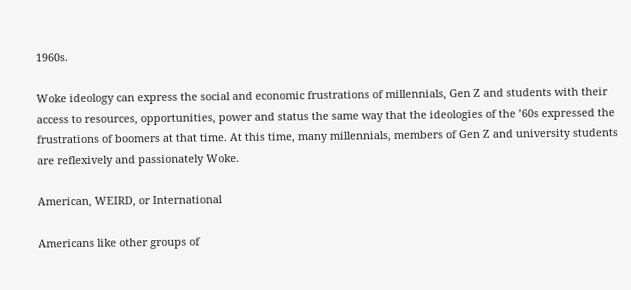1960s.

Woke ideology can express the social and economic frustrations of millennials, Gen Z and students with their access to resources, opportunities, power and status the same way that the ideologies of the ’60s expressed the frustrations of boomers at that time. At this time, many millennials, members of Gen Z and university students are reflexively and passionately Woke.

American, WEIRD, or International

Americans like other groups of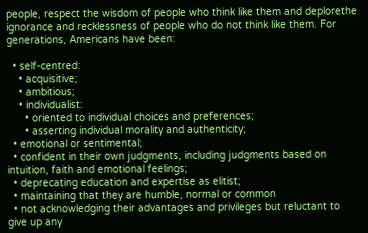people, respect the wisdom of people who think like them and deplorethe ignorance and recklessness of people who do not think like them. For generations, Americans have been:

  • self-centred:
    • acquisitive;
    • ambitious;
    • individualist:
      • oriented to individual choices and preferences;
      • asserting individual morality and authenticity;
  • emotional or sentimental;
  • confident in their own judgments, including judgments based on intuition, faith and emotional feelings;
  • deprecating education and expertise as elitist;
  • maintaining that they are humble, normal or common
  • not acknowledging their advantages and privileges but reluctant to give up any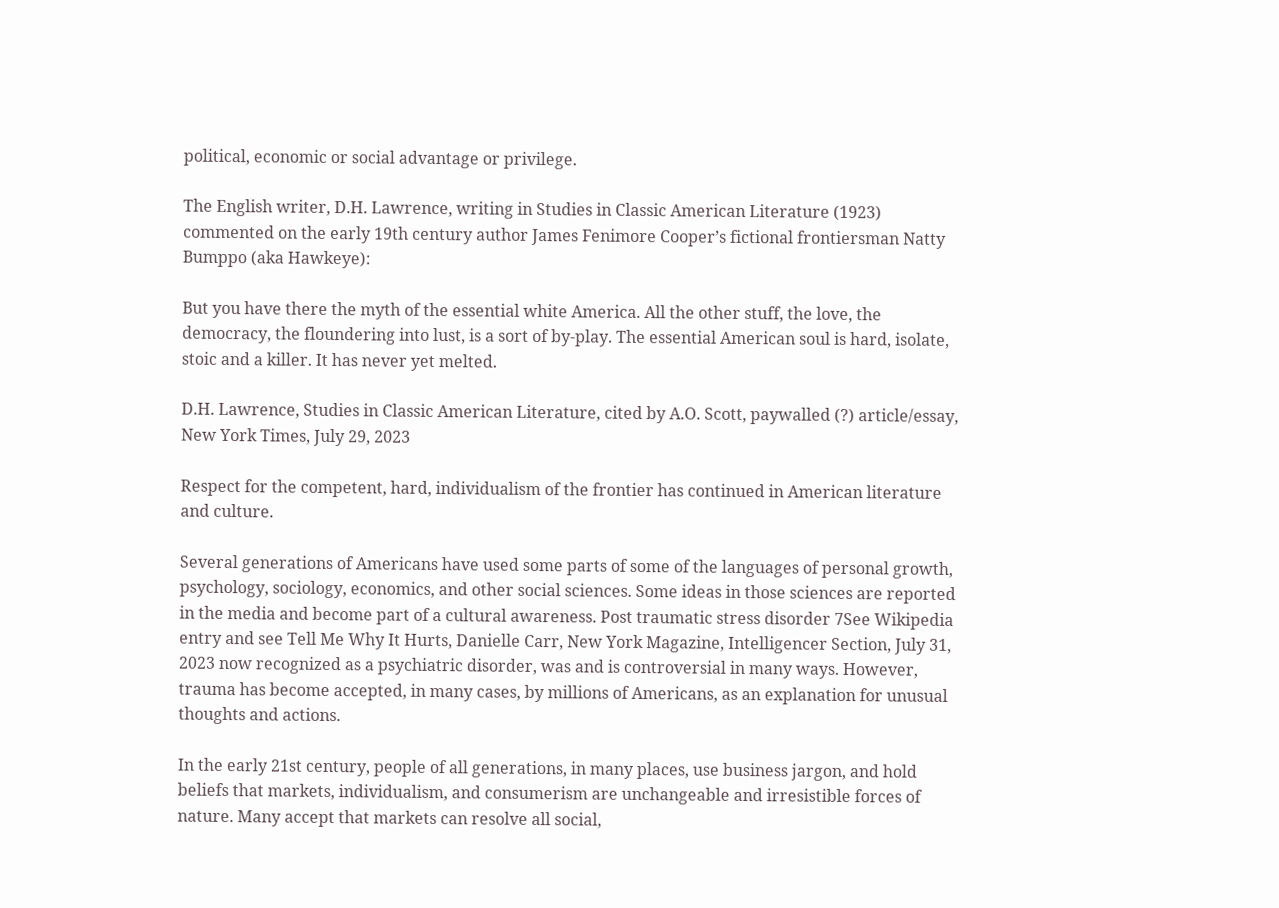political, economic or social advantage or privilege.

The English writer, D.H. Lawrence, writing in Studies in Classic American Literature (1923) commented on the early 19th century author James Fenimore Cooper’s fictional frontiersman Natty Bumppo (aka Hawkeye):

But you have there the myth of the essential white America. All the other stuff, the love, the democracy, the floundering into lust, is a sort of by-play. The essential American soul is hard, isolate, stoic and a killer. It has never yet melted.

D.H. Lawrence, Studies in Classic American Literature, cited by A.O. Scott, paywalled (?) article/essay, New York Times, July 29, 2023

Respect for the competent, hard, individualism of the frontier has continued in American literature and culture.

Several generations of Americans have used some parts of some of the languages of personal growth, psychology, sociology, economics, and other social sciences. Some ideas in those sciences are reported in the media and become part of a cultural awareness. Post traumatic stress disorder 7See Wikipedia entry and see Tell Me Why It Hurts, Danielle Carr, New York Magazine, Intelligencer Section, July 31, 2023 now recognized as a psychiatric disorder, was and is controversial in many ways. However, trauma has become accepted, in many cases, by millions of Americans, as an explanation for unusual thoughts and actions.

In the early 21st century, people of all generations, in many places, use business jargon, and hold beliefs that markets, individualism, and consumerism are unchangeable and irresistible forces of nature. Many accept that markets can resolve all social,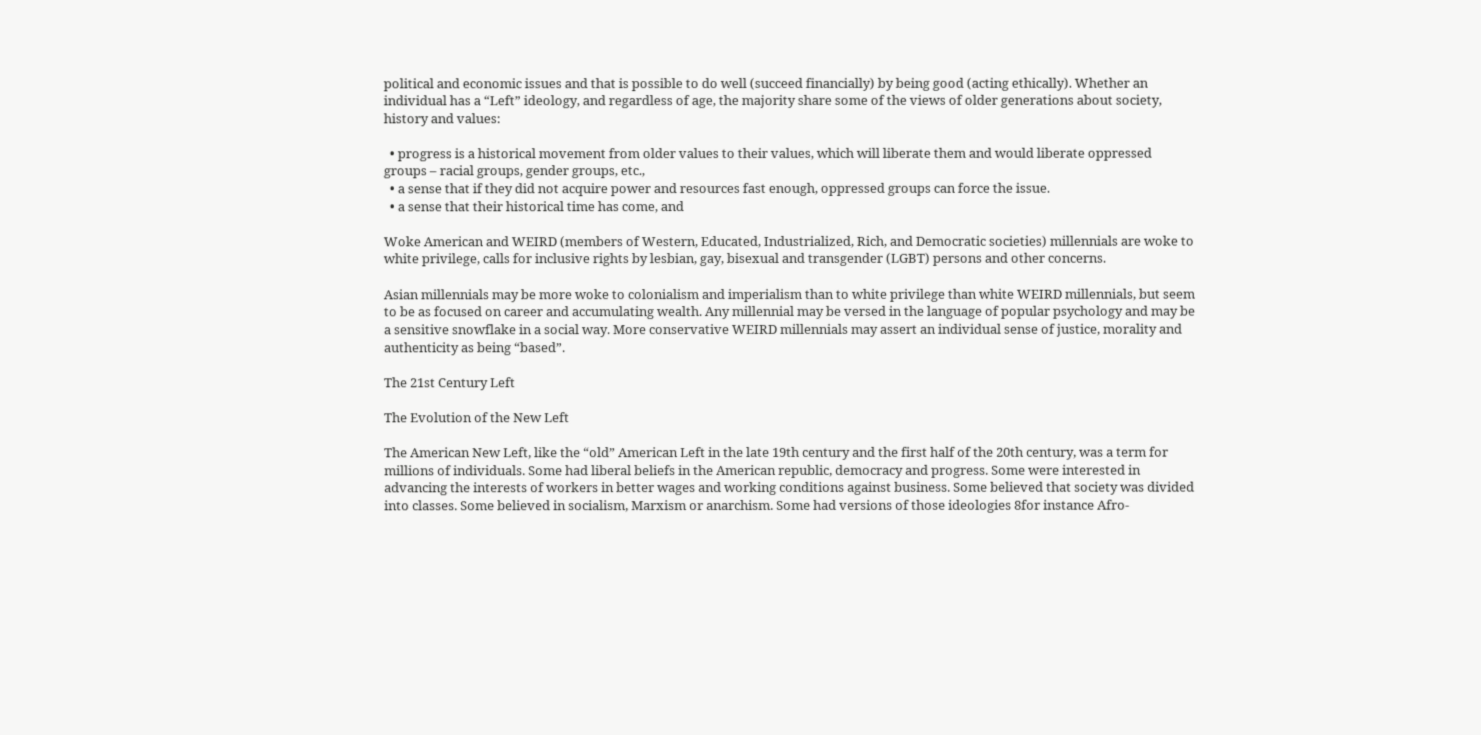political and economic issues and that is possible to do well (succeed financially) by being good (acting ethically). Whether an individual has a “Left” ideology, and regardless of age, the majority share some of the views of older generations about society, history and values:

  • progress is a historical movement from older values to their values, which will liberate them and would liberate oppressed groups – racial groups, gender groups, etc.,
  • a sense that if they did not acquire power and resources fast enough, oppressed groups can force the issue.
  • a sense that their historical time has come, and

Woke American and WEIRD (members of Western, Educated, Industrialized, Rich, and Democratic societies) millennials are woke to white privilege, calls for inclusive rights by lesbian, gay, bisexual and transgender (LGBT) persons and other concerns.

Asian millennials may be more woke to colonialism and imperialism than to white privilege than white WEIRD millennials, but seem to be as focused on career and accumulating wealth. Any millennial may be versed in the language of popular psychology and may be a sensitive snowflake in a social way. More conservative WEIRD millennials may assert an individual sense of justice, morality and authenticity as being “based”.

The 21st Century Left

The Evolution of the New Left

The American New Left, like the “old” American Left in the late 19th century and the first half of the 20th century, was a term for millions of individuals. Some had liberal beliefs in the American republic, democracy and progress. Some were interested in advancing the interests of workers in better wages and working conditions against business. Some believed that society was divided into classes. Some believed in socialism, Marxism or anarchism. Some had versions of those ideologies 8for instance Afro-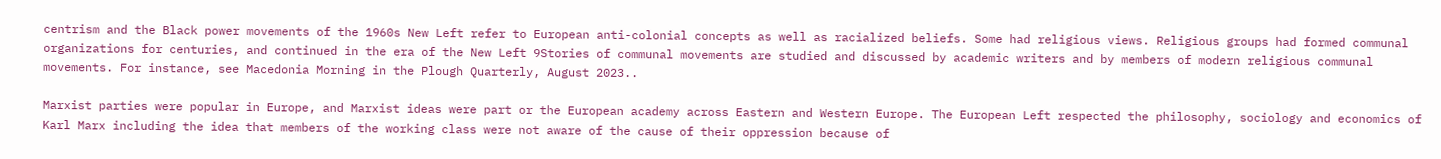centrism and the Black power movements of the 1960s New Left refer to European anti-colonial concepts as well as racialized beliefs. Some had religious views. Religious groups had formed communal organizations for centuries, and continued in the era of the New Left 9Stories of communal movements are studied and discussed by academic writers and by members of modern religious communal movements. For instance, see Macedonia Morning in the Plough Quarterly, August 2023..

Marxist parties were popular in Europe, and Marxist ideas were part or the European academy across Eastern and Western Europe. The European Left respected the philosophy, sociology and economics of Karl Marx including the idea that members of the working class were not aware of the cause of their oppression because of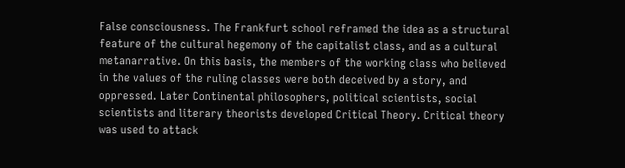False consciousness. The Frankfurt school reframed the idea as a structural feature of the cultural hegemony of the capitalist class, and as a cultural metanarrative. On this basis, the members of the working class who believed in the values of the ruling classes were both deceived by a story, and oppressed. Later Continental philosophers, political scientists, social scientists and literary theorists developed Critical Theory. Critical theory was used to attack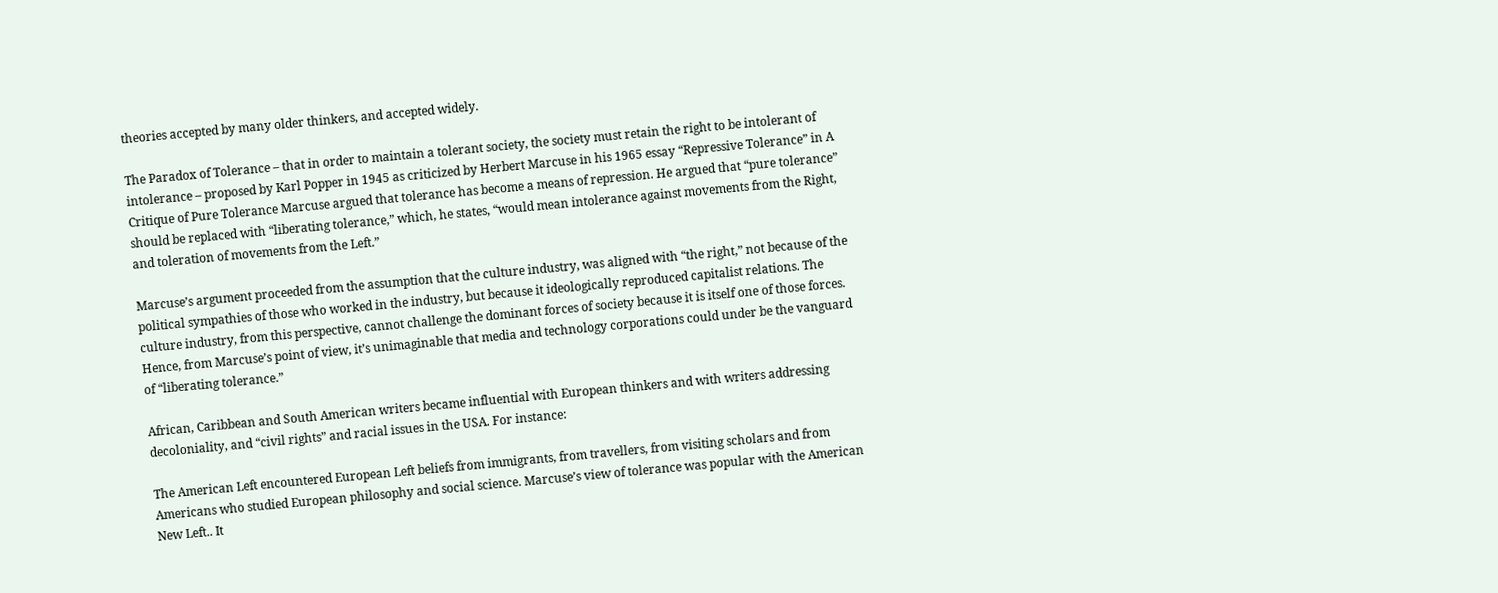theories accepted by many older thinkers, and accepted widely.

The Paradox of Tolerance – that in order to maintain a tolerant society, the society must retain the right to be intolerant of intolerance – proposed by Karl Popper in 1945 as criticized by Herbert Marcuse in his 1965 essay “Repressive Tolerance” in A Critique of Pure Tolerance Marcuse argued that tolerance has become a means of repression. He argued that “pure tolerance” should be replaced with “liberating tolerance,” which, he states, “would mean intolerance against movements from the Right, and toleration of movements from the Left.”

Marcuse’s argument proceeded from the assumption that the culture industry, was aligned with “the right,” not because of the political sympathies of those who worked in the industry, but because it ideologically reproduced capitalist relations. The culture industry, from this perspective, cannot challenge the dominant forces of society because it is itself one of those forces. Hence, from Marcuse’s point of view, it’s unimaginable that media and technology corporations could under be the vanguard of “liberating tolerance.”

African, Caribbean and South American writers became influential with European thinkers and with writers addressing decoloniality, and “civil rights” and racial issues in the USA. For instance:

The American Left encountered European Left beliefs from immigrants, from travellers, from visiting scholars and from Americans who studied European philosophy and social science. Marcuse’s view of tolerance was popular with the American New Left.. It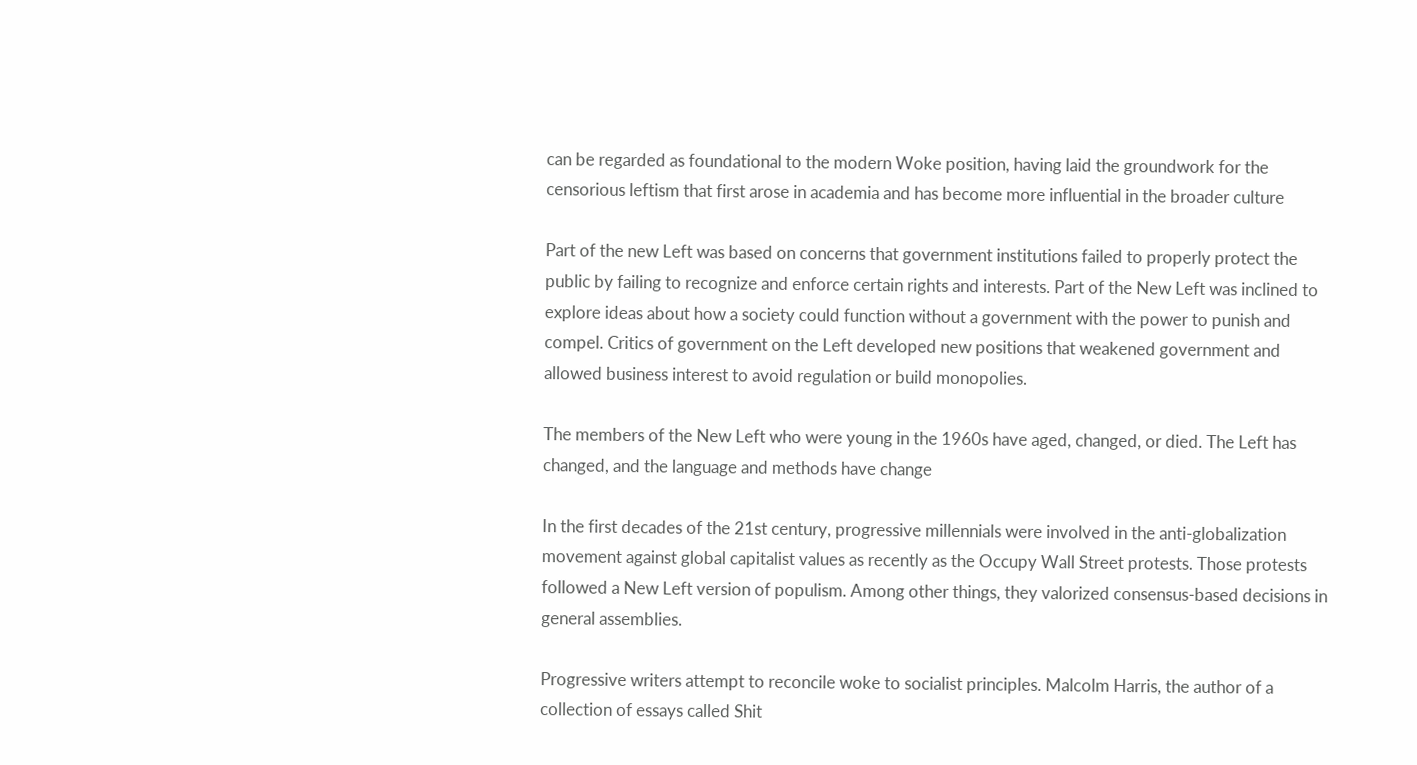can be regarded as foundational to the modern Woke position, having laid the groundwork for the censorious leftism that first arose in academia and has become more influential in the broader culture

Part of the new Left was based on concerns that government institutions failed to properly protect the public by failing to recognize and enforce certain rights and interests. Part of the New Left was inclined to explore ideas about how a society could function without a government with the power to punish and compel. Critics of government on the Left developed new positions that weakened government and allowed business interest to avoid regulation or build monopolies.

The members of the New Left who were young in the 1960s have aged, changed, or died. The Left has changed, and the language and methods have change

In the first decades of the 21st century, progressive millennials were involved in the anti-globalization movement against global capitalist values as recently as the Occupy Wall Street protests. Those protests followed a New Left version of populism. Among other things, they valorized consensus-based decisions in general assemblies.

Progressive writers attempt to reconcile woke to socialist principles. Malcolm Harris, the author of a collection of essays called Shit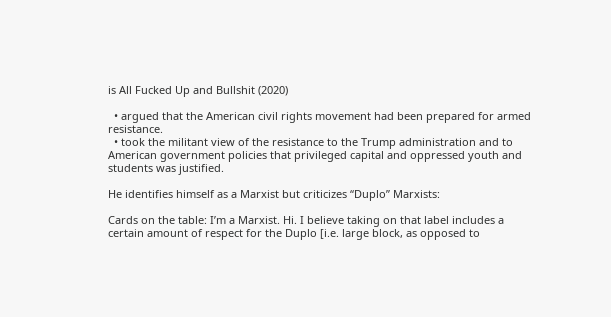is All Fucked Up and Bullshit (2020)

  • argued that the American civil rights movement had been prepared for armed resistance.
  • took the militant view of the resistance to the Trump administration and to American government policies that privileged capital and oppressed youth and students was justified.

He identifies himself as a Marxist but criticizes “Duplo” Marxists:

Cards on the table: I’m a Marxist. Hi. I believe taking on that label includes a certain amount of respect for the Duplo [i.e. large block, as opposed to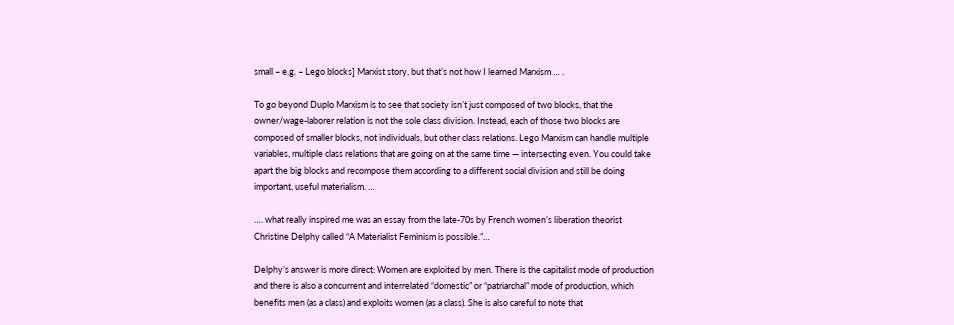small – e.g. – Lego blocks] Marxist story, but that’s not how I learned Marxism … .

To go beyond Duplo Marxism is to see that society isn’t just composed of two blocks, that the owner/wage-laborer relation is not the sole class division. Instead, each of those two blocks are composed of smaller blocks, not individuals, but other class relations. Lego Marxism can handle multiple variables, multiple class relations that are going on at the same time — intersecting even. You could take apart the big blocks and recompose them according to a different social division and still be doing important, useful materialism. …

…. what really inspired me was an essay from the late-70s by French women’s liberation theorist Christine Delphy called “A Materialist Feminism is possible.”…

Delphy’s answer is more direct: Women are exploited by men. There is the capitalist mode of production and there is also a concurrent and interrelated “domestic” or “patriarchal” mode of production, which benefits men (as a class) and exploits women (as a class). She is also careful to note that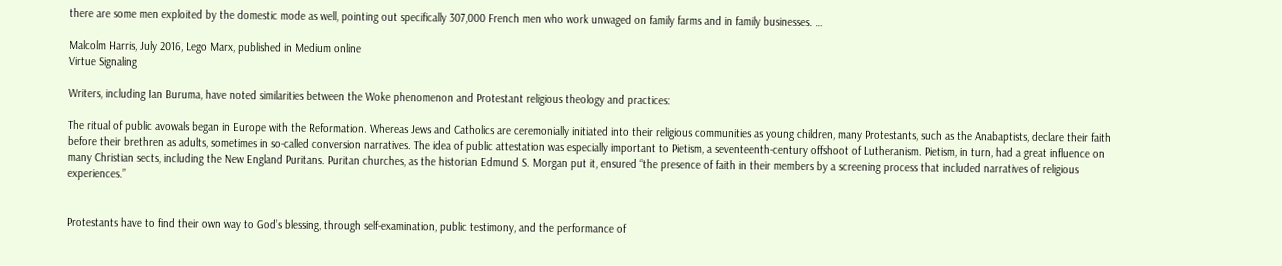there are some men exploited by the domestic mode as well, pointing out specifically 307,000 French men who work unwaged on family farms and in family businesses. …

Malcolm Harris, July 2016, Lego Marx, published in Medium online
Virtue Signaling

Writers, including Ian Buruma, have noted similarities between the Woke phenomenon and Protestant religious theology and practices:

The ritual of public avowals began in Europe with the Reformation. Whereas Jews and Catholics are ceremonially initiated into their religious communities as young children, many Protestants, such as the Anabaptists, declare their faith before their brethren as adults, sometimes in so-called conversion narratives. The idea of public attestation was especially important to Pietism, a seventeenth-century offshoot of Lutheranism. Pietism, in turn, had a great influence on many Christian sects, including the New England Puritans. Puritan churches, as the historian Edmund S. Morgan put it, ensured “the presence of faith in their members by a screening process that included narratives of religious experiences.”


Protestants have to find their own way to God’s blessing, through self-examination, public testimony, and the performance of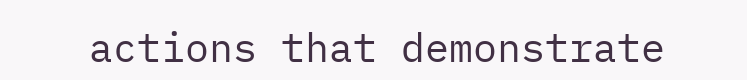actions that demonstrate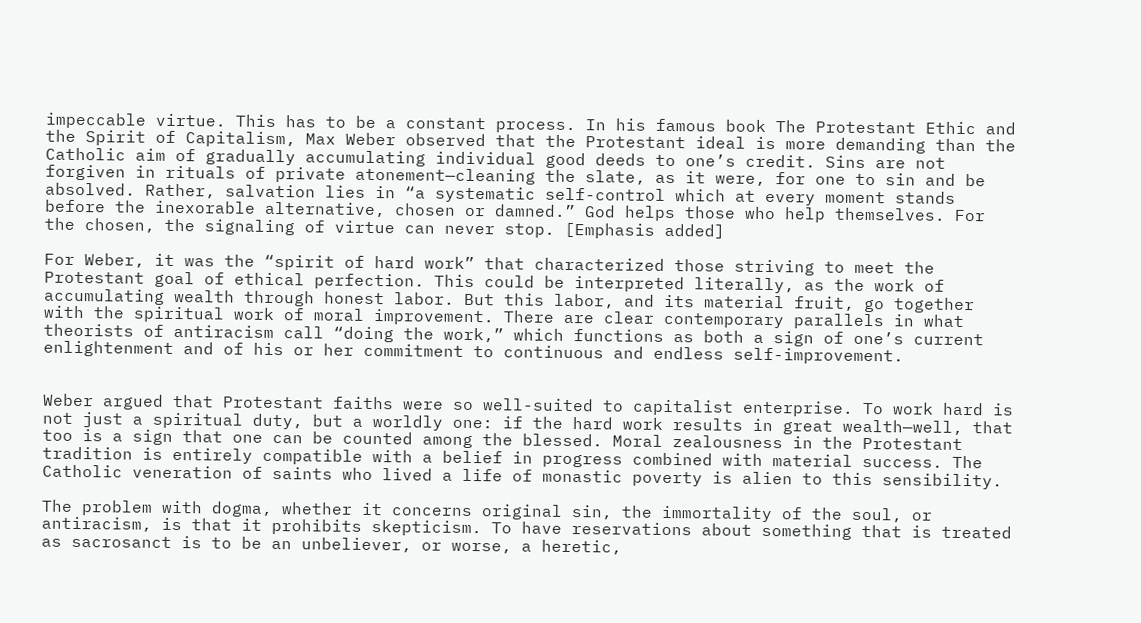impeccable virtue. This has to be a constant process. In his famous book The Protestant Ethic and the Spirit of Capitalism, Max Weber observed that the Protestant ideal is more demanding than the Catholic aim of gradually accumulating individual good deeds to one’s credit. Sins are not forgiven in rituals of private atonement—cleaning the slate, as it were, for one to sin and be absolved. Rather, salvation lies in “a systematic self-control which at every moment stands before the inexorable alternative, chosen or damned.” God helps those who help themselves. For the chosen, the signaling of virtue can never stop. [Emphasis added]

For Weber, it was the “spirit of hard work” that characterized those striving to meet the Protestant goal of ethical perfection. This could be interpreted literally, as the work of accumulating wealth through honest labor. But this labor, and its material fruit, go together with the spiritual work of moral improvement. There are clear contemporary parallels in what theorists of antiracism call “doing the work,” which functions as both a sign of one’s current enlightenment and of his or her commitment to continuous and endless self-improvement.


Weber argued that Protestant faiths were so well-suited to capitalist enterprise. To work hard is not just a spiritual duty, but a worldly one: if the hard work results in great wealth—well, that too is a sign that one can be counted among the blessed. Moral zealousness in the Protestant tradition is entirely compatible with a belief in progress combined with material success. The Catholic veneration of saints who lived a life of monastic poverty is alien to this sensibility.

The problem with dogma, whether it concerns original sin, the immortality of the soul, or antiracism, is that it prohibits skepticism. To have reservations about something that is treated as sacrosanct is to be an unbeliever, or worse, a heretic,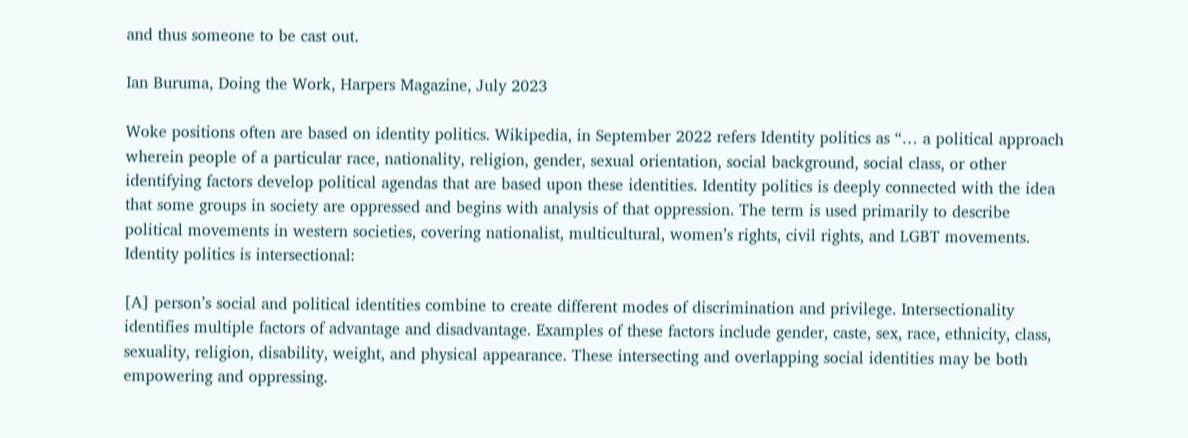and thus someone to be cast out.

Ian Buruma, Doing the Work, Harpers Magazine, July 2023

Woke positions often are based on identity politics. Wikipedia, in September 2022 refers Identity politics as “… a political approach wherein people of a particular race, nationality, religion, gender, sexual orientation, social background, social class, or other identifying factors develop political agendas that are based upon these identities. Identity politics is deeply connected with the idea that some groups in society are oppressed and begins with analysis of that oppression. The term is used primarily to describe political movements in western societies, covering nationalist, multicultural, women’s rights, civil rights, and LGBT movements. Identity politics is intersectional:

[A] person’s social and political identities combine to create different modes of discrimination and privilege. Intersectionality identifies multiple factors of advantage and disadvantage. Examples of these factors include gender, caste, sex, race, ethnicity, class, sexuality, religion, disability, weight, and physical appearance. These intersecting and overlapping social identities may be both empowering and oppressing.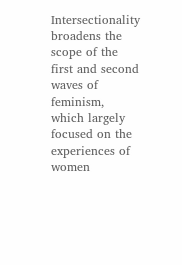Intersectionality broadens the scope of the first and second waves of feminism, which largely focused on the experiences of women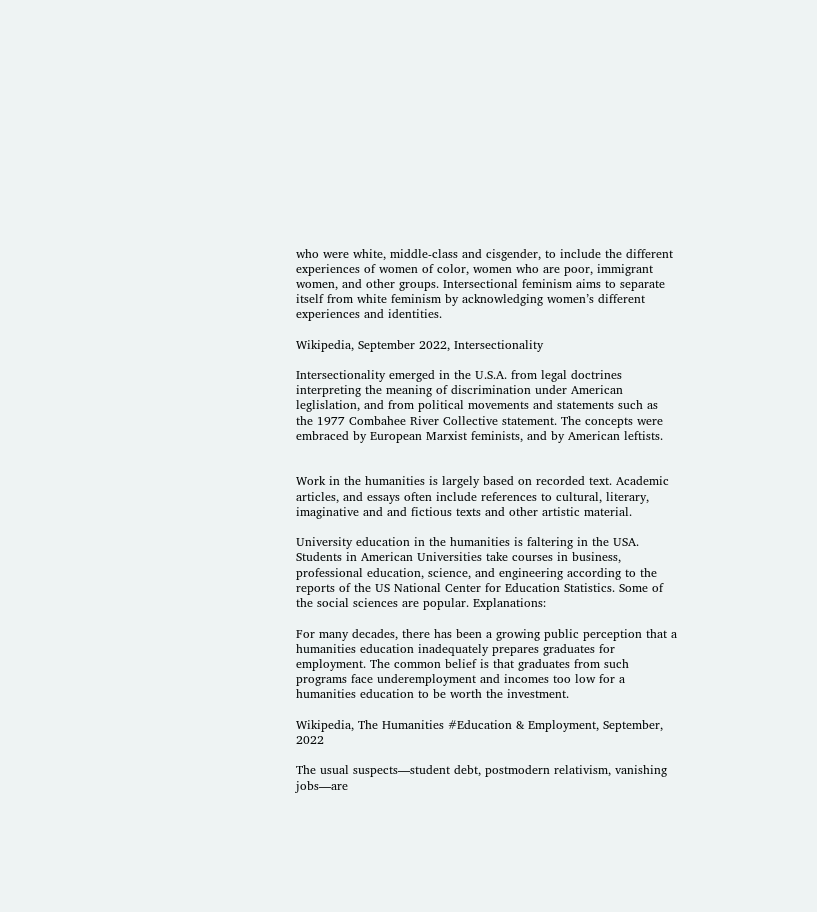who were white, middle-class and cisgender, to include the different experiences of women of color, women who are poor, immigrant women, and other groups. Intersectional feminism aims to separate itself from white feminism by acknowledging women’s different experiences and identities.

Wikipedia, September 2022, Intersectionality

Intersectionality emerged in the U.S.A. from legal doctrines interpreting the meaning of discrimination under American leglislation, and from political movements and statements such as the 1977 Combahee River Collective statement. The concepts were embraced by European Marxist feminists, and by American leftists.


Work in the humanities is largely based on recorded text. Academic articles, and essays often include references to cultural, literary, imaginative and and fictious texts and other artistic material.

University education in the humanities is faltering in the USA. Students in American Universities take courses in business, professional education, science, and engineering according to the reports of the US National Center for Education Statistics. Some of the social sciences are popular. Explanations:

For many decades, there has been a growing public perception that a humanities education inadequately prepares graduates for employment. The common belief is that graduates from such programs face underemployment and incomes too low for a humanities education to be worth the investment.

Wikipedia, The Humanities #Education & Employment, September, 2022

The usual suspects—student debt, postmodern relativism, vanishing jobs—are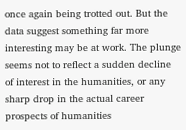once again being trotted out. But the data suggest something far more interesting may be at work. The plunge seems not to reflect a sudden decline of interest in the humanities, or any sharp drop in the actual career prospects of humanities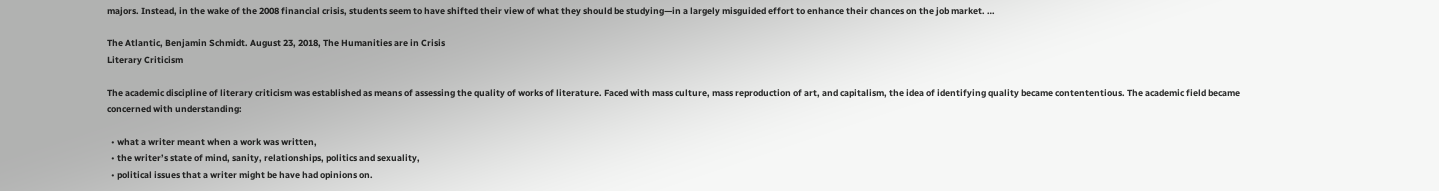majors. Instead, in the wake of the 2008 financial crisis, students seem to have shifted their view of what they should be studying—in a largely misguided effort to enhance their chances on the job market. …

The Atlantic, Benjamin Schmidt. August 23, 2018, The Humanities are in Crisis
Literary Criticism

The academic discipline of literary criticism was established as means of assessing the quality of works of literature. Faced with mass culture, mass reproduction of art, and capitalism, the idea of identifying quality became contententious. The academic field became concerned with understanding:

  • what a writer meant when a work was written,
  • the writer’s state of mind, sanity, relationships, politics and sexuality,
  • political issues that a writer might be have had opinions on.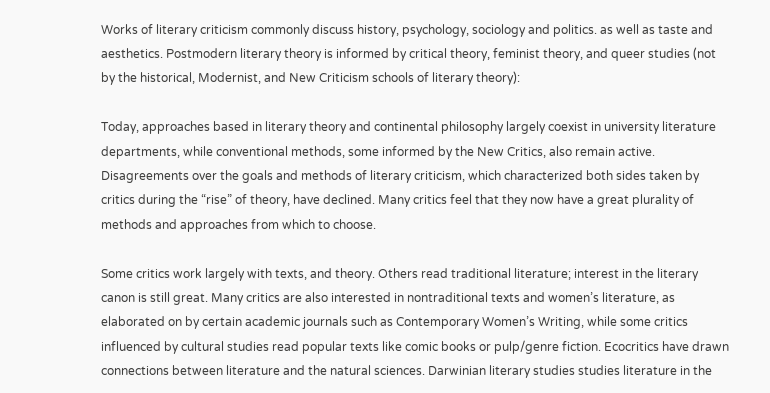Works of literary criticism commonly discuss history, psychology, sociology and politics. as well as taste and aesthetics. Postmodern literary theory is informed by critical theory, feminist theory, and queer studies (not by the historical, Modernist, and New Criticism schools of literary theory):

Today, approaches based in literary theory and continental philosophy largely coexist in university literature departments, while conventional methods, some informed by the New Critics, also remain active. Disagreements over the goals and methods of literary criticism, which characterized both sides taken by critics during the “rise” of theory, have declined. Many critics feel that they now have a great plurality of methods and approaches from which to choose.

Some critics work largely with texts, and theory. Others read traditional literature; interest in the literary canon is still great. Many critics are also interested in nontraditional texts and women’s literature, as elaborated on by certain academic journals such as Contemporary Women’s Writing, while some critics influenced by cultural studies read popular texts like comic books or pulp/genre fiction. Ecocritics have drawn connections between literature and the natural sciences. Darwinian literary studies studies literature in the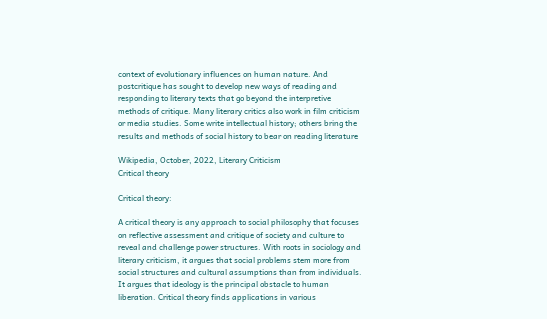context of evolutionary influences on human nature. And postcritique has sought to develop new ways of reading and responding to literary texts that go beyond the interpretive methods of critique. Many literary critics also work in film criticism or media studies. Some write intellectual history; others bring the results and methods of social history to bear on reading literature

Wikipedia, October, 2022, Literary Criticism
Critical theory

Critical theory:

A critical theory is any approach to social philosophy that focuses on reflective assessment and critique of society and culture to reveal and challenge power structures. With roots in sociology and literary criticism, it argues that social problems stem more from social structures and cultural assumptions than from individuals. It argues that ideology is the principal obstacle to human liberation. Critical theory finds applications in various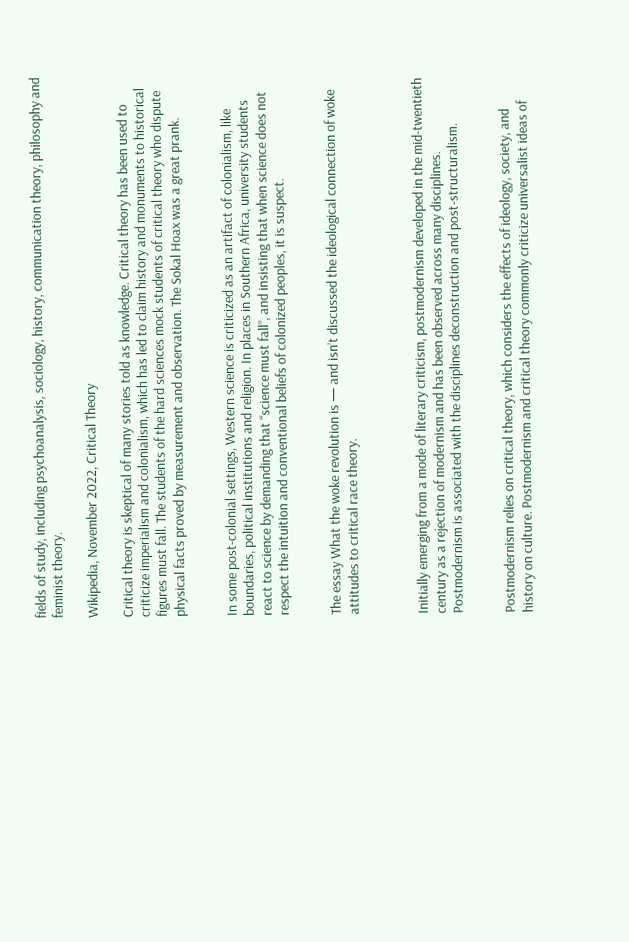fields of study, including psychoanalysis, sociology, history, communication theory, philosophy and feminist theory.

Wikipedia, November 2022, Critical Theory

Critical theory is skeptical of many stories told as knowledge. Critical theory has been used to criticize imperialism and colonialism, which has led to claim history and monuments to historical figures must fall. The students of the hard sciences mock students of critical theory who dispute physical facts proved by measurement and observation. The Sokal Hoax was a great prank.


In some post-colonial settings, Western science is criticized as an artifact of colonialism, like boundaries, political institutions and religion. In places in Southern Africa, university students react to science by demanding that “science must fall”, and insisting that when science does not respect the intuition and conventional beliefs of colonized peoples, it is suspect.


The essay What the woke revolution is — and isn’t discussed the ideological connection of woke attitudes to critical race theory.



Initially emerging from a mode of literary criticism, postmodernism developed in the mid-twentieth century as a rejection of modernism and has been observed across many disciplines. Postmodernism is associated with the disciplines deconstruction and post-structuralism.


Postmodernism relies on critical theory, which considers the effects of ideology, society, and history on culture. Postmodernism and critical theory commonly criticize universalist ideas of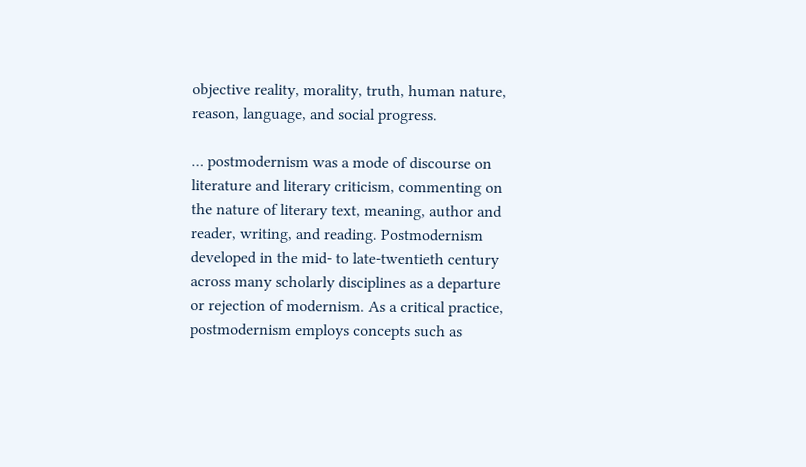objective reality, morality, truth, human nature, reason, language, and social progress.

… postmodernism was a mode of discourse on literature and literary criticism, commenting on the nature of literary text, meaning, author and reader, writing, and reading. Postmodernism developed in the mid- to late-twentieth century across many scholarly disciplines as a departure or rejection of modernism. As a critical practice, postmodernism employs concepts such as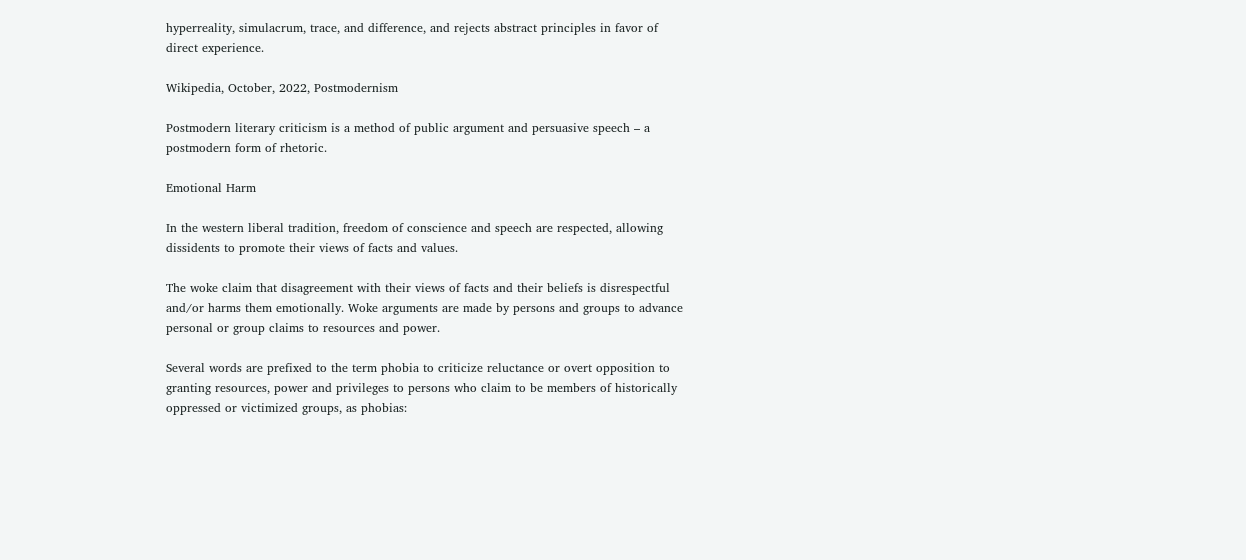hyperreality, simulacrum, trace, and difference, and rejects abstract principles in favor of direct experience.

Wikipedia, October, 2022, Postmodernism

Postmodern literary criticism is a method of public argument and persuasive speech – a postmodern form of rhetoric.

Emotional Harm

In the western liberal tradition, freedom of conscience and speech are respected, allowing dissidents to promote their views of facts and values.

The woke claim that disagreement with their views of facts and their beliefs is disrespectful and/or harms them emotionally. Woke arguments are made by persons and groups to advance personal or group claims to resources and power.

Several words are prefixed to the term phobia to criticize reluctance or overt opposition to granting resources, power and privileges to persons who claim to be members of historically oppressed or victimized groups, as phobias: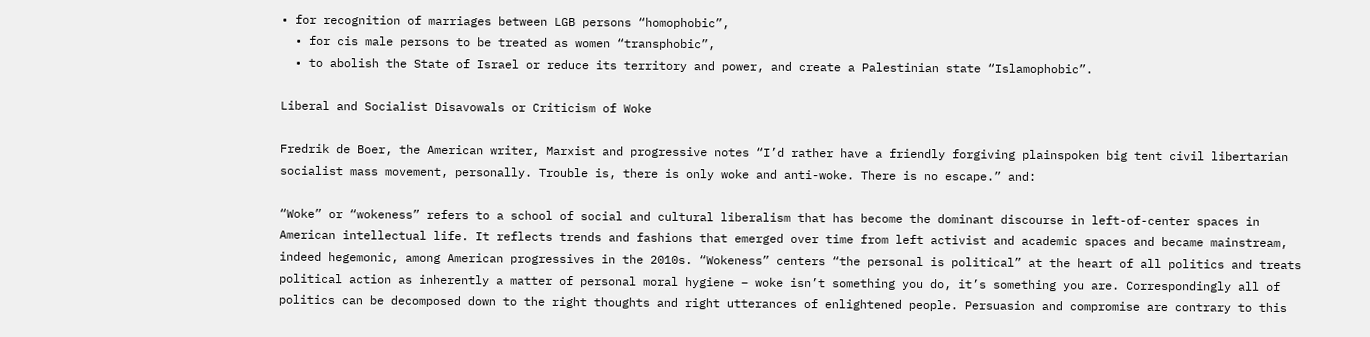• for recognition of marriages between LGB persons “homophobic”,
  • for cis male persons to be treated as women “transphobic”,
  • to abolish the State of Israel or reduce its territory and power, and create a Palestinian state “Islamophobic”.

Liberal and Socialist Disavowals or Criticism of Woke

Fredrik de Boer, the American writer, Marxist and progressive notes “I’d rather have a friendly forgiving plainspoken big tent civil libertarian socialist mass movement, personally. Trouble is, there is only woke and anti-woke. There is no escape.” and:

“Woke” or “wokeness” refers to a school of social and cultural liberalism that has become the dominant discourse in left-of-center spaces in American intellectual life. It reflects trends and fashions that emerged over time from left activist and academic spaces and became mainstream, indeed hegemonic, among American progressives in the 2010s. “Wokeness” centers “the personal is political” at the heart of all politics and treats political action as inherently a matter of personal moral hygiene – woke isn’t something you do, it’s something you are. Correspondingly all of politics can be decomposed down to the right thoughts and right utterances of enlightened people. Persuasion and compromise are contrary to this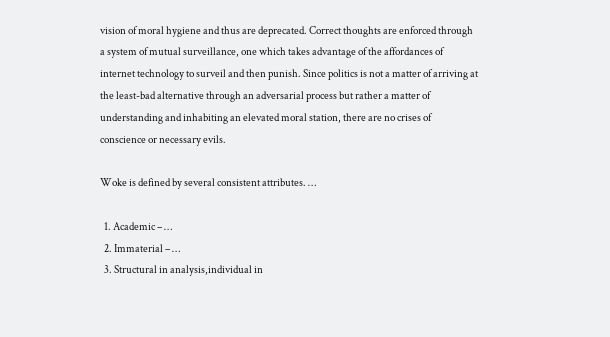vision of moral hygiene and thus are deprecated. Correct thoughts are enforced through a system of mutual surveillance, one which takes advantage of the affordances of internet technology to surveil and then punish. Since politics is not a matter of arriving at the least-bad alternative through an adversarial process but rather a matter of understanding and inhabiting an elevated moral station, there are no crises of conscience or necessary evils.

Woke is defined by several consistent attributes. …

  1. Academic – …
  2. Immaterial – …
  3. Structural in analysis,individual in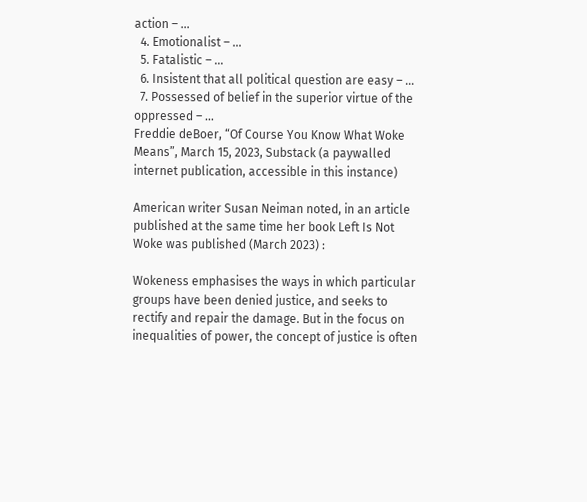action – …
  4. Emotionalist – …
  5. Fatalistic – …
  6. Insistent that all political question are easy – …
  7. Possessed of belief in the superior virtue of the oppressed – …
Freddie deBoer, “Of Course You Know What Woke Means”, March 15, 2023, Substack (a paywalled internet publication, accessible in this instance)

American writer Susan Neiman noted, in an article published at the same time her book Left Is Not Woke was published (March 2023) :

Wokeness emphasises the ways in which particular groups have been denied justice, and seeks to rectify and repair the damage. But in the focus on inequalities of power, the concept of justice is often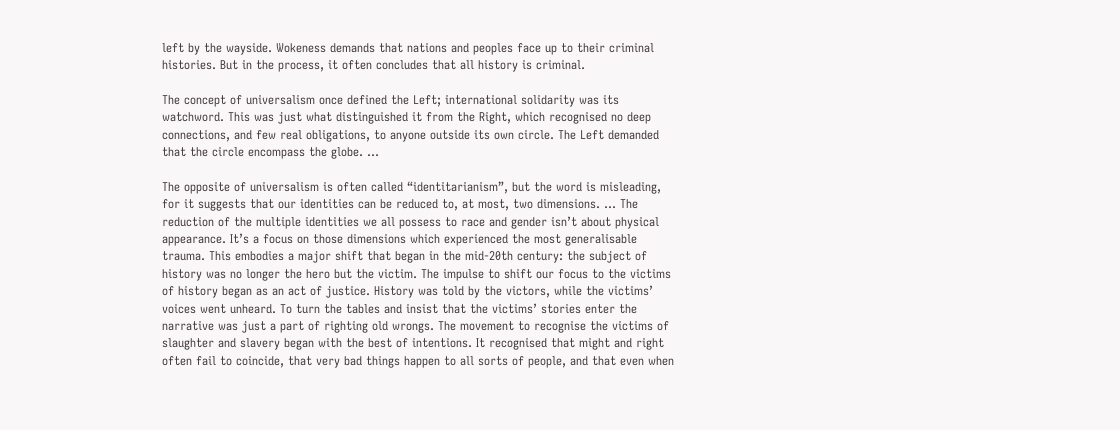left by the wayside. Wokeness demands that nations and peoples face up to their criminal histories. But in the process, it often concludes that all history is criminal.

The concept of universalism once defined the Left; international solidarity was its watchword. This was just what distinguished it from the Right, which recognised no deep connections, and few real obligations, to anyone outside its own circle. The Left demanded that the circle encompass the globe. …

The opposite of universalism is often called “identitarianism”, but the word is misleading, for it suggests that our identities can be reduced to, at most, two dimensions. … The reduction of the multiple identities we all possess to race and gender isn’t about physical appearance. It’s a focus on those dimensions which experienced the most generalisable trauma. This embodies a major shift that began in the mid-20th century: the subject of history was no longer the hero but the victim. The impulse to shift our focus to the victims of history began as an act of justice. History was told by the victors, while the victims’ voices went unheard. To turn the tables and insist that the victims’ stories enter the narrative was just a part of righting old wrongs. The movement to recognise the victims of slaughter and slavery began with the best of intentions. It recognised that might and right often fail to coincide, that very bad things happen to all sorts of people, and that even when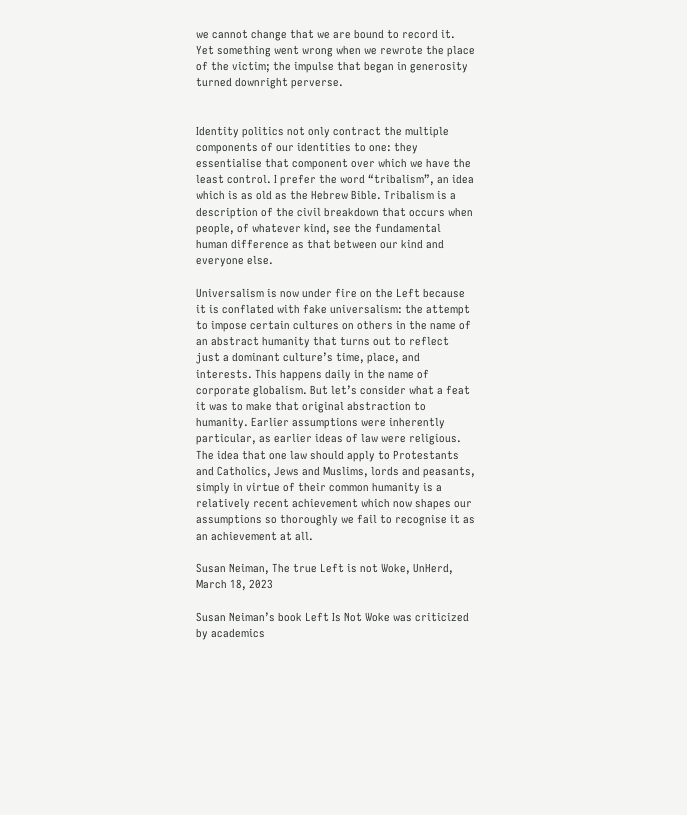we cannot change that we are bound to record it. Yet something went wrong when we rewrote the place of the victim; the impulse that began in generosity turned downright perverse.


Identity politics not only contract the multiple components of our identities to one: they essentialise that component over which we have the least control. I prefer the word “tribalism”, an idea which is as old as the Hebrew Bible. Tribalism is a description of the civil breakdown that occurs when people, of whatever kind, see the fundamental human difference as that between our kind and everyone else.

Universalism is now under fire on the Left because it is conflated with fake universalism: the attempt to impose certain cultures on others in the name of an abstract humanity that turns out to reflect just a dominant culture’s time, place, and interests. This happens daily in the name of corporate globalism. But let’s consider what a feat it was to make that original abstraction to humanity. Earlier assumptions were inherently particular, as earlier ideas of law were religious. The idea that one law should apply to Protestants and Catholics, Jews and Muslims, lords and peasants, simply in virtue of their common humanity is a relatively recent achievement which now shapes our assumptions so thoroughly we fail to recognise it as an achievement at all.

Susan Neiman, The true Left is not Woke, UnHerd, March 18, 2023

Susan Neiman’s book Left Is Not Woke was criticized by academics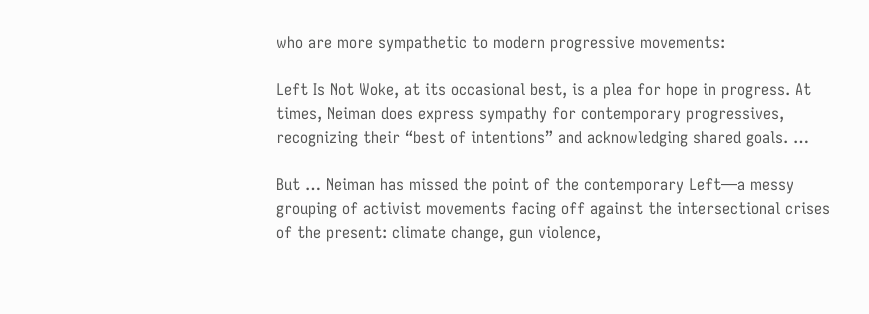who are more sympathetic to modern progressive movements:

Left Is Not Woke, at its occasional best, is a plea for hope in progress. At times, Neiman does express sympathy for contemporary progressives, recognizing their “best of intentions” and acknowledging shared goals. …

But … Neiman has missed the point of the contemporary Left—a messy grouping of activist movements facing off against the intersectional crises of the present: climate change, gun violence,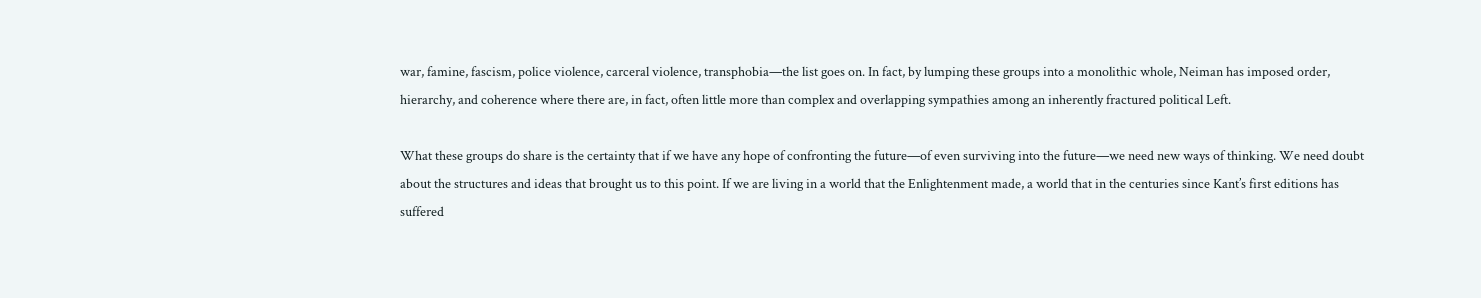war, famine, fascism, police violence, carceral violence, transphobia—the list goes on. In fact, by lumping these groups into a monolithic whole, Neiman has imposed order, hierarchy, and coherence where there are, in fact, often little more than complex and overlapping sympathies among an inherently fractured political Left.

What these groups do share is the certainty that if we have any hope of confronting the future—of even surviving into the future—we need new ways of thinking. We need doubt about the structures and ideas that brought us to this point. If we are living in a world that the Enlightenment made, a world that in the centuries since Kant’s first editions has suffered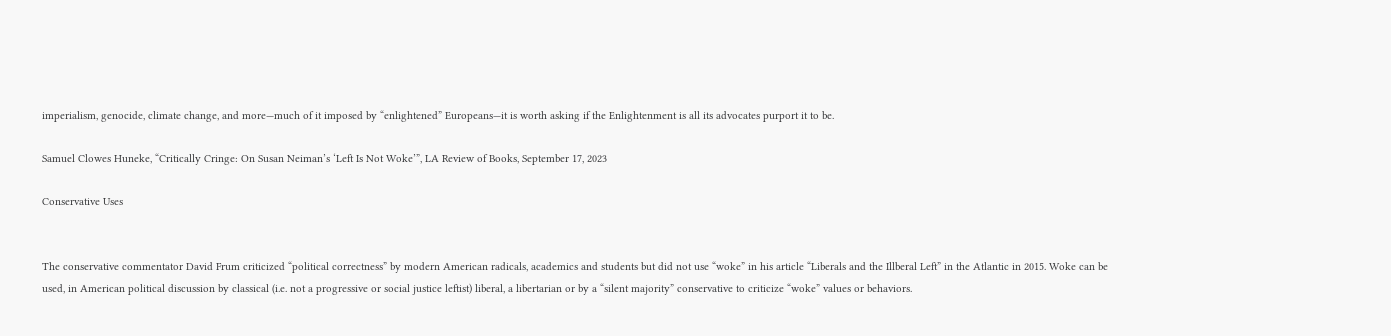imperialism, genocide, climate change, and more—much of it imposed by “enlightened” Europeans—it is worth asking if the Enlightenment is all its advocates purport it to be.

Samuel Clowes Huneke, “Critically Cringe: On Susan Neiman’s ‘Left Is Not Woke’”, LA Review of Books, September 17, 2023

Conservative Uses


The conservative commentator David Frum criticized “political correctness” by modern American radicals, academics and students but did not use “woke” in his article “Liberals and the Illberal Left” in the Atlantic in 2015. Woke can be used, in American political discussion by classical (i.e. not a progressive or social justice leftist) liberal, a libertarian or by a “silent majority” conservative to criticize “woke” values or behaviors.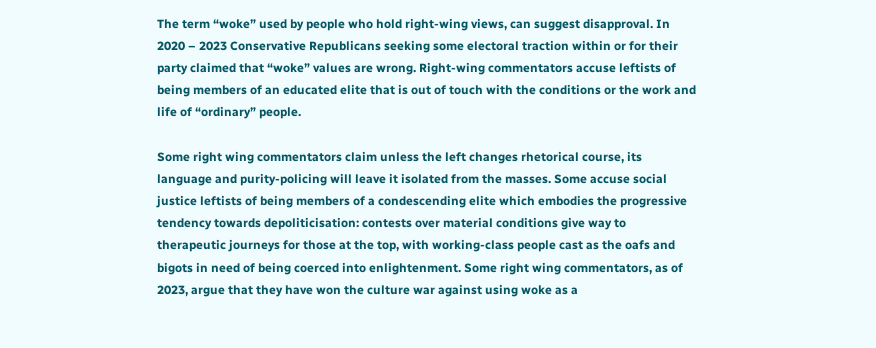The term “woke” used by people who hold right-wing views, can suggest disapproval. In 2020 – 2023 Conservative Republicans seeking some electoral traction within or for their party claimed that “woke” values are wrong. Right-wing commentators accuse leftists of being members of an educated elite that is out of touch with the conditions or the work and life of “ordinary” people.

Some right wing commentators claim unless the left changes rhetorical course, its language and purity-policing will leave it isolated from the masses. Some accuse social justice leftists of being members of a condescending elite which embodies the progressive tendency towards depoliticisation: contests over material conditions give way to therapeutic journeys for those at the top, with working-class people cast as the oafs and bigots in need of being coerced into enlightenment. Some right wing commentators, as of 2023, argue that they have won the culture war against using woke as a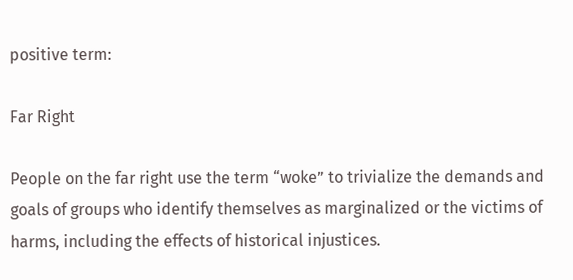positive term:

Far Right

People on the far right use the term “woke” to trivialize the demands and goals of groups who identify themselves as marginalized or the victims of harms, including the effects of historical injustices.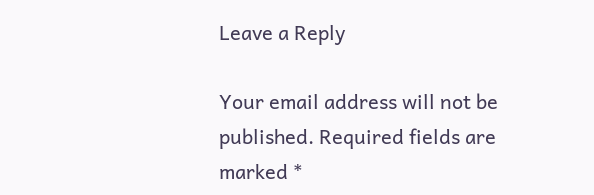Leave a Reply

Your email address will not be published. Required fields are marked *